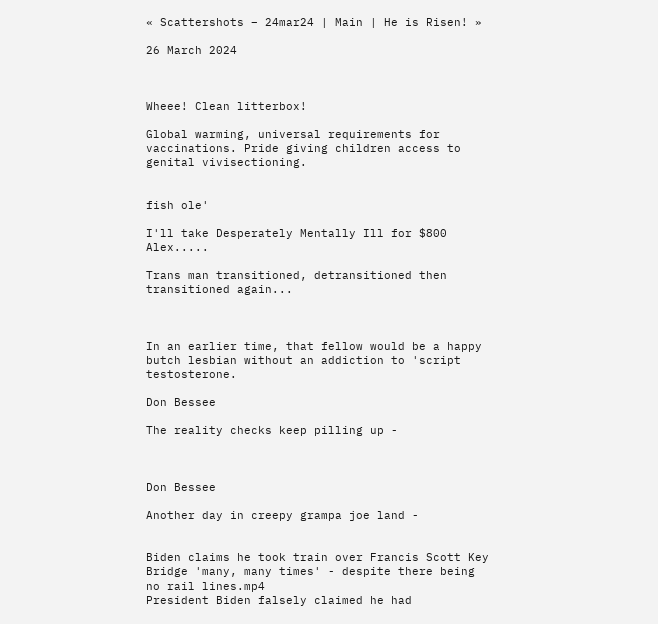« Scattershots – 24mar24 | Main | He is Risen! »

26 March 2024



Wheee! Clean litterbox!

Global warming, universal requirements for vaccinations. Pride giving children access to genital vivisectioning.


fish ole'

I'll take Desperately Mentally Ill for $800 Alex.....

Trans man transitioned, detransitioned then transitioned again...



In an earlier time, that fellow would be a happy butch lesbian without an addiction to 'script testosterone.

Don Bessee

The reality checks keep pilling up -



Don Bessee

Another day in creepy grampa joe land -


Biden claims he took train over Francis Scott Key Bridge 'many, many times' - despite there being no rail lines.mp4
President Biden falsely claimed he had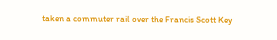taken a commuter rail over the Francis Scott Key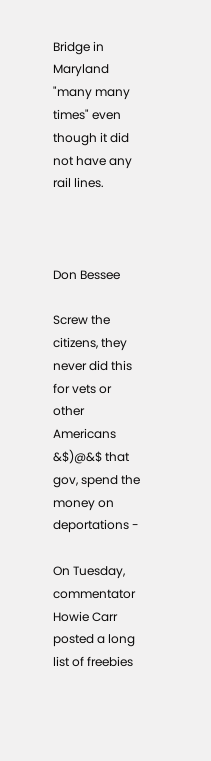Bridge in Maryland "many many times" even though it did not have any rail lines.



Don Bessee

Screw the citizens, they never did this for vets or other Americans &$)@&$ that gov, spend the money on deportations -

On Tuesday, commentator Howie Carr posted a long list of freebies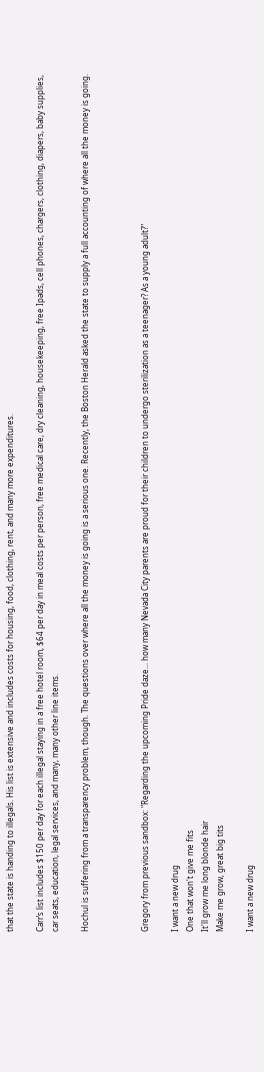that the state is handing to illegals. His list is extensive and includes costs for housing, food, clothing, rent, and many more expenditures.

Carr’s list includes $150 per day for each illegal staying in a free hotel room, $64 per day in meal costs per person, free medical care, dry cleaning, housekeeping, free Ipads, cell phones, chargers, clothing, diapers, baby supplies, car seats, education, legal services, and many, many other line items.

Hochul is suffering from a transparency problem, though. The questions over where all the money is going is a serious one. Recently, the Boston Herald asked the state to supply a full accounting of where all the money is going.



Gregory from previous sandbox: "Regarding the upcoming Pride daze... how many Nevada City parents are proud for their children to undergo sterilization as a teenager? As a young adult?"

I want a new drug
One that won't give me fits
It'll grow me long blonde hair
Make me grow, great big tits

I want a new drug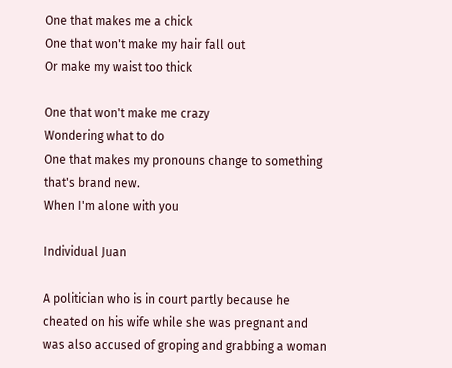One that makes me a chick
One that won't make my hair fall out
Or make my waist too thick

One that won't make me crazy
Wondering what to do
One that makes my pronouns change to something that's brand new.
When I'm alone with you

Individual Juan

A politician who is in court partly because he cheated on his wife while she was pregnant and was also accused of groping and grabbing a woman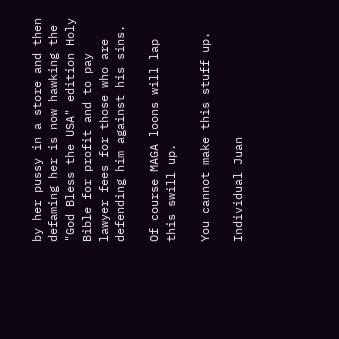by her pussy in a store and then defaming her is now hawking the "God Bless the USA" edition Holy Bible for profit and to pay lawyer fees for those who are defending him against his sins.

Of course MAGA loons will lap this swill up.

You cannot make this stuff up.

Individual Juan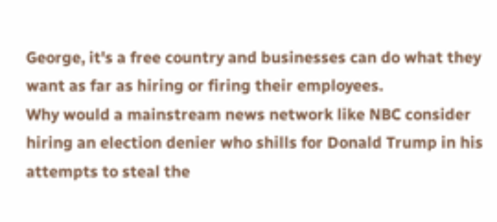George, it's a free country and businesses can do what they want as far as hiring or firing their employees.
Why would a mainstream news network like NBC consider hiring an election denier who shills for Donald Trump in his attempts to steal the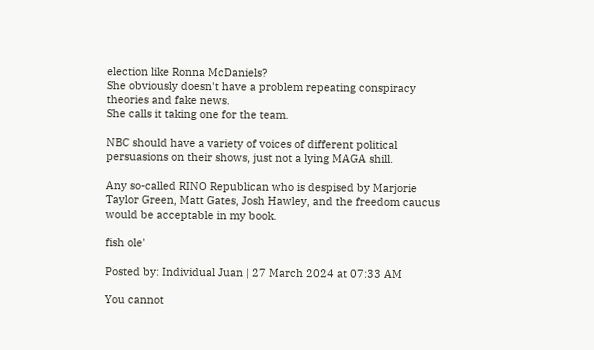election like Ronna McDaniels?
She obviously doesn't have a problem repeating conspiracy theories and fake news.
She calls it taking one for the team.

NBC should have a variety of voices of different political persuasions on their shows, just not a lying MAGA shill.

Any so-called RINO Republican who is despised by Marjorie Taylor Green, Matt Gates, Josh Hawley, and the freedom caucus would be acceptable in my book.

fish ole'

Posted by: Individual Juan | 27 March 2024 at 07:33 AM

You cannot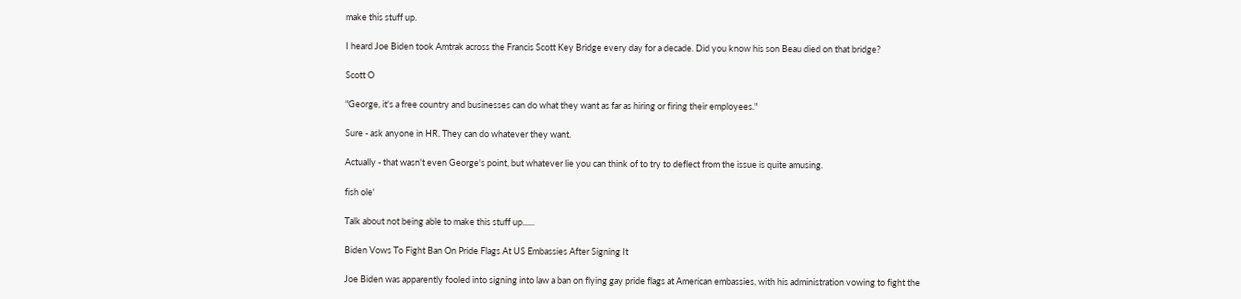make this stuff up.

I heard Joe Biden took Amtrak across the Francis Scott Key Bridge every day for a decade. Did you know his son Beau died on that bridge?

Scott O

"George, it's a free country and businesses can do what they want as far as hiring or firing their employees."

Sure - ask anyone in HR. They can do whatever they want.

Actually - that wasn't even George's point, but whatever lie you can think of to try to deflect from the issue is quite amusing.

fish ole'

Talk about not being able to make this stuff up......

Biden Vows To Fight Ban On Pride Flags At US Embassies After Signing It

Joe Biden was apparently fooled into signing into law a ban on flying gay pride flags at American embassies, with his administration vowing to fight the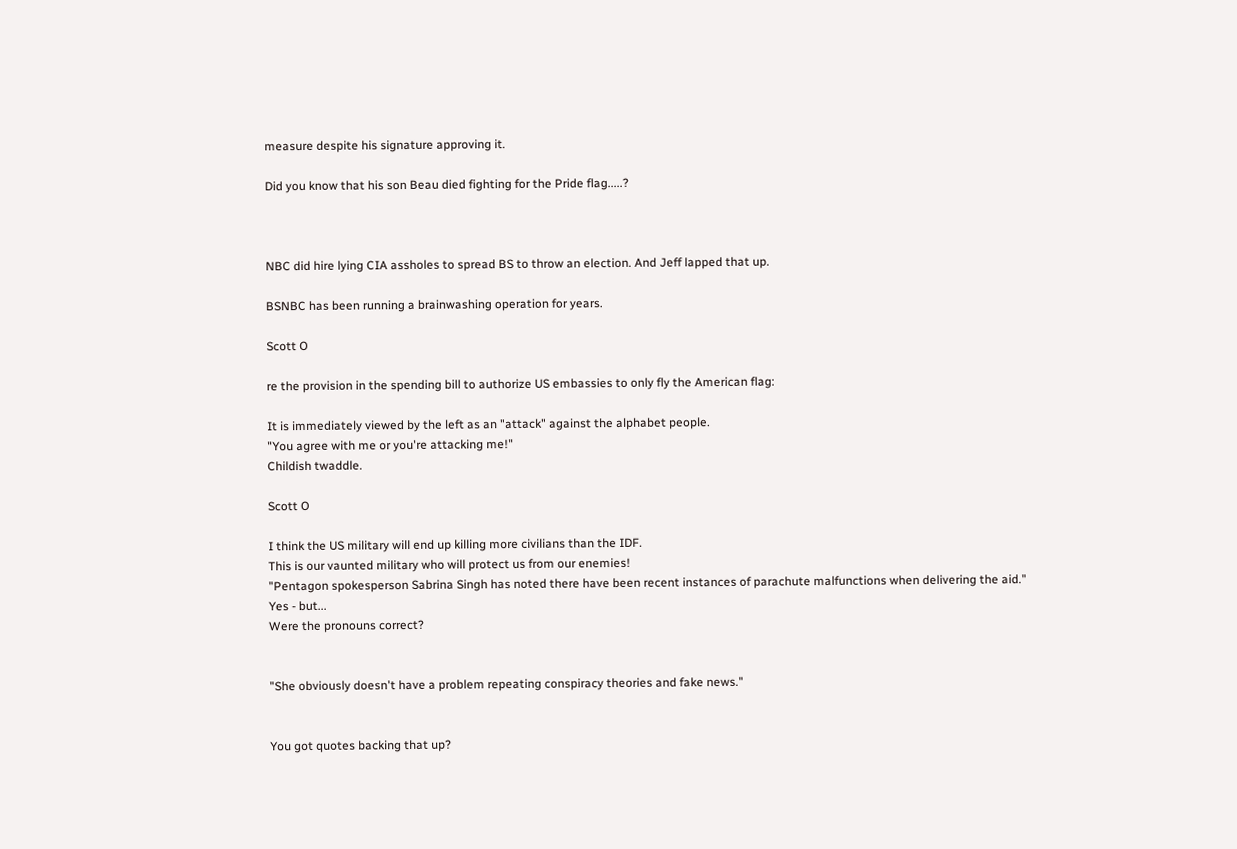measure despite his signature approving it.

Did you know that his son Beau died fighting for the Pride flag.....?



NBC did hire lying CIA assholes to spread BS to throw an election. And Jeff lapped that up.

BSNBC has been running a brainwashing operation for years.

Scott O

re the provision in the spending bill to authorize US embassies to only fly the American flag:

It is immediately viewed by the left as an "attack" against the alphabet people.
"You agree with me or you're attacking me!"
Childish twaddle.

Scott O

I think the US military will end up killing more civilians than the IDF.
This is our vaunted military who will protect us from our enemies!
"Pentagon spokesperson Sabrina Singh has noted there have been recent instances of parachute malfunctions when delivering the aid."
Yes - but...
Were the pronouns correct?


"She obviously doesn't have a problem repeating conspiracy theories and fake news."


You got quotes backing that up?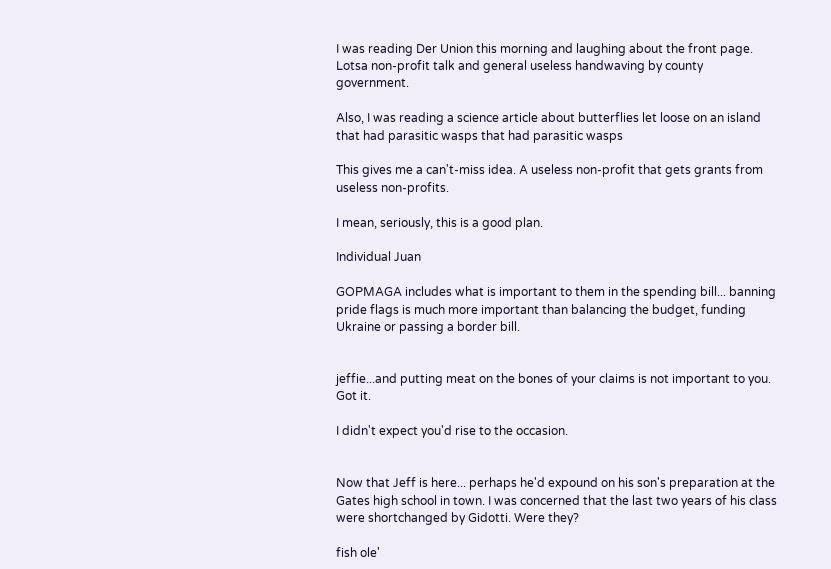I was reading Der Union this morning and laughing about the front page. Lotsa non-profit talk and general useless handwaving by county government.

Also, I was reading a science article about butterflies let loose on an island that had parasitic wasps that had parasitic wasps

This gives me a can't-miss idea. A useless non-profit that gets grants from useless non-profits.

I mean, seriously, this is a good plan.

Individual Juan

GOPMAGA includes what is important to them in the spending bill... banning pride flags is much more important than balancing the budget, funding Ukraine or passing a border bill.


jeffie...and putting meat on the bones of your claims is not important to you. Got it.

I didn't expect you'd rise to the occasion.


Now that Jeff is here... perhaps he'd expound on his son's preparation at the Gates high school in town. I was concerned that the last two years of his class were shortchanged by Gidotti. Were they?

fish ole'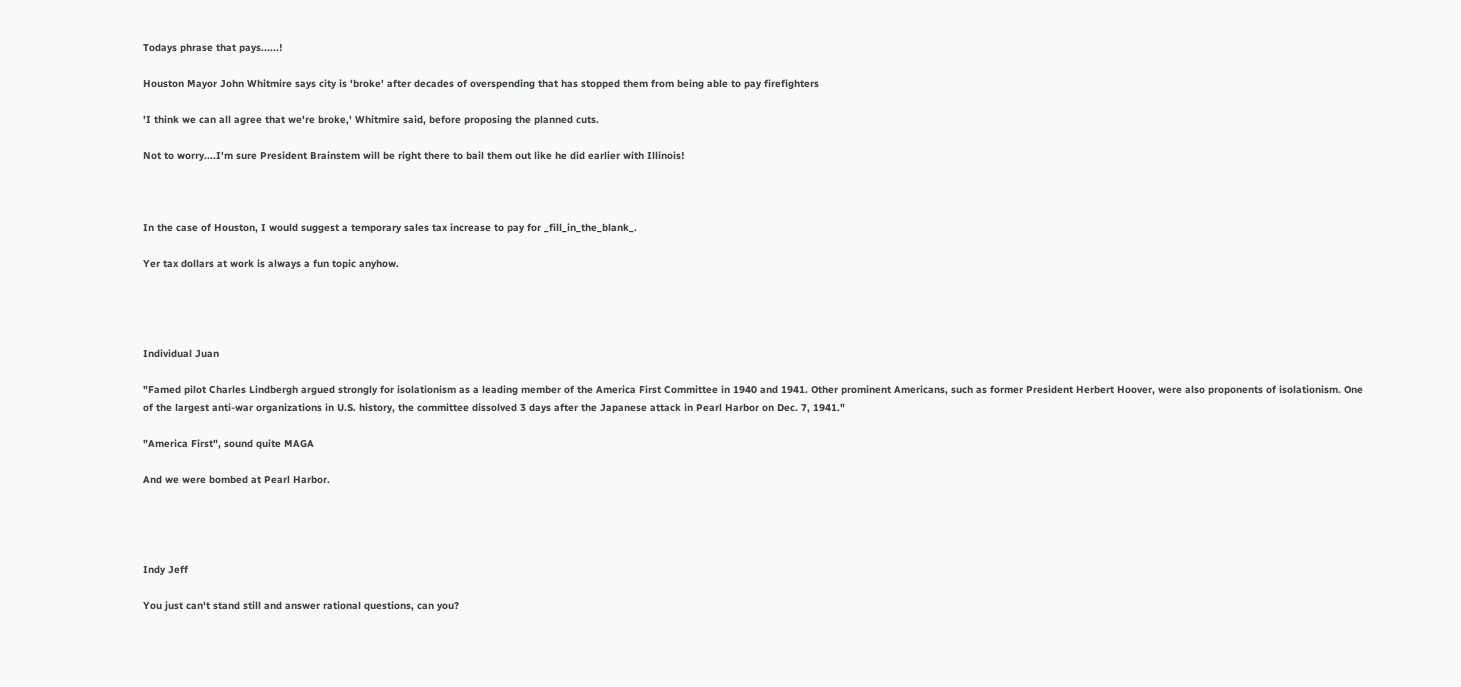Todays phrase that pays......!

Houston Mayor John Whitmire says city is 'broke' after decades of overspending that has stopped them from being able to pay firefighters

'I think we can all agree that we're broke,' Whitmire said, before proposing the planned cuts.

Not to worry....I'm sure President Brainstem will be right there to bail them out like he did earlier with Illinois!



In the case of Houston, I would suggest a temporary sales tax increase to pay for _fill_in_the_blank_.

Yer tax dollars at work is always a fun topic anyhow.




Individual Juan

"Famed pilot Charles Lindbergh argued strongly for isolationism as a leading member of the America First Committee in 1940 and 1941. Other prominent Americans, such as former President Herbert Hoover, were also proponents of isolationism. One of the largest anti-war organizations in U.S. history, the committee dissolved 3 days after the Japanese attack in Pearl Harbor on Dec. 7, 1941."

"America First", sound quite MAGA

And we were bombed at Pearl Harbor.




Indy Jeff

You just can't stand still and answer rational questions, can you?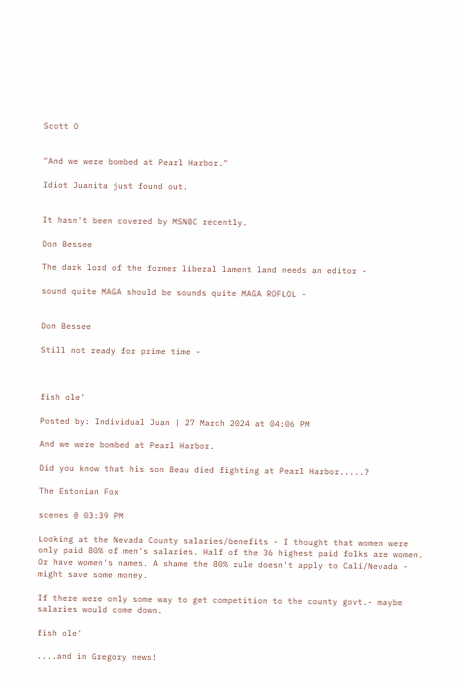Scott O


"And we were bombed at Pearl Harbor."

Idiot Juanita just found out.


It hasn't been covered by MSNBC recently.

Don Bessee

The dark lord of the former liberal lament land needs an editor -

sound quite MAGA should be sounds quite MAGA ROFLOL -


Don Bessee

Still not ready for prime time -



fish ole'

Posted by: Individual Juan | 27 March 2024 at 04:06 PM

And we were bombed at Pearl Harbor.

Did you know that his son Beau died fighting at Pearl Harbor.....?

The Estonian Fox

scenes @ 03:39 PM

Looking at the Nevada County salaries/benefits - I thought that women were only paid 80% of men's salaries. Half of the 36 highest paid folks are women. Or have women's names. A shame the 80% rule doesn't apply to Cali/Nevada - might save some money.

If there were only some way to get competition to the county govt.- maybe salaries would come down.

fish ole'

....and in Gregory news!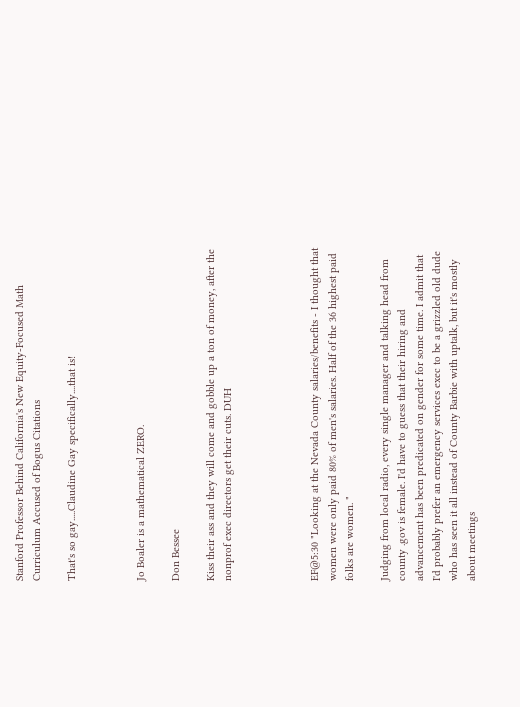Stanford Professor Behind California's New Equity-Focused Math Curriculum Accused of Bogus Citations

That's so gay.....Claudine Gay specifically....that is!



Jo Boaler is a mathematical ZERO.

Don Bessee

Kiss their ass and they will come and gobble up a ton of money, after the nonprof exec directors get their cuts. DUH




EF@5:30 "Looking at the Nevada County salaries/benefits - I thought that women were only paid 80% of men's salaries. Half of the 36 highest paid folks are women. "

Judging from local radio, every single manager and talking head from county .gov is female. I'd have to guess that their hiring and advancement has been predicated on gender for some time. I admit that I'd probably prefer an emergency services exec to be a grizzled old dude who has seen it all instead of County Barbie with uptalk, but it's mostly about meetings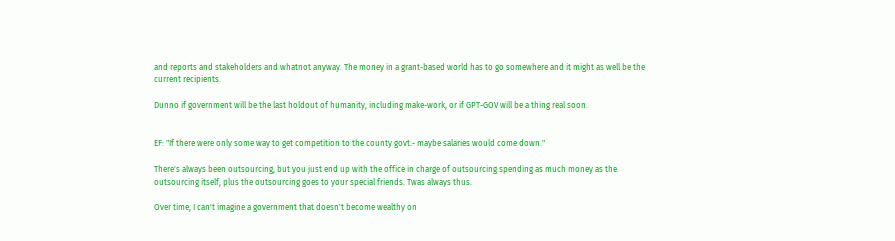and reports and stakeholders and whatnot anyway. The money in a grant-based world has to go somewhere and it might as well be the current recipients.

Dunno if government will be the last holdout of humanity, including make-work, or if GPT-GOV will be a thing real soon.


EF: "If there were only some way to get competition to the county govt.- maybe salaries would come down."

There's always been outsourcing, but you just end up with the office in charge of outsourcing spending as much money as the outsourcing itself, plus the outsourcing goes to your special friends. Twas always thus.

Over time, I can't imagine a government that doesn't become wealthy on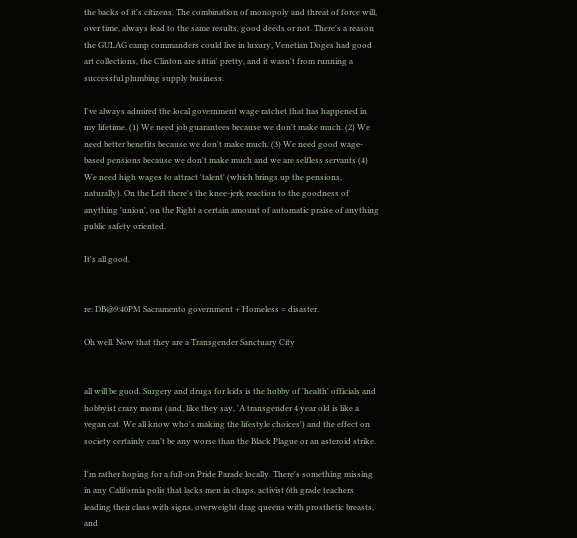the backs of it's citizens. The combination of monopoly and threat of force will, over time, always lead to the same results, good deeds or not. There's a reason the GULAG camp commanders could live in luxury, Venetian Doges had good art collections, the Clinton are sittin' pretty, and it wasn't from running a successful plumbing supply business.

I've always admired the local government wage ratchet that has happened in my lifetime. (1) We need job guarantees because we don't make much. (2) We need better benefits because we don't make much. (3) We need good wage-based pensions because we don't make much and we are selfless servants (4) We need high wages to attract 'talent' (which brings up the pensions, naturally). On the Left there's the knee-jerk reaction to the goodness of anything 'union', on the Right a certain amount of automatic praise of anything public safety oriented.

It's all good.


re: DB@9:40PM Sacramento government + Homeless = disaster.

Oh well. Now that they are a Transgender Sanctuary City


all will be good. Surgery and drugs for kids is the hobby of 'health' officials and hobbyist crazy moms (and, like they say, 'A transgender 4 year old is like a vegan cat. We all know who's making the lifestyle choices') and the effect on society certainly can't be any worse than the Black Plague or an asteroid strike.

I'm rather hoping for a full-on Pride Parade locally. There's something missing in any California polis that lacks men in chaps, activist 6th grade teachers leading their class with signs, overweight drag queens with prosthetic breasts, and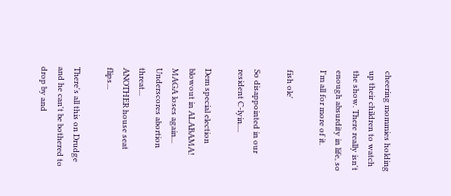cheering mommies holding up their children to watch the show. There really isn't enough absurdity in life, so I'm all for more of it.

fish ole'

So disappointed in our resident C-lyin....

Dem special election blowout in ALABAMA!
MAGA loses again...
Underscores abortion threat...
ANOTHER house seat flips...

There's all this on Drudge and he can't be bothered to drop by and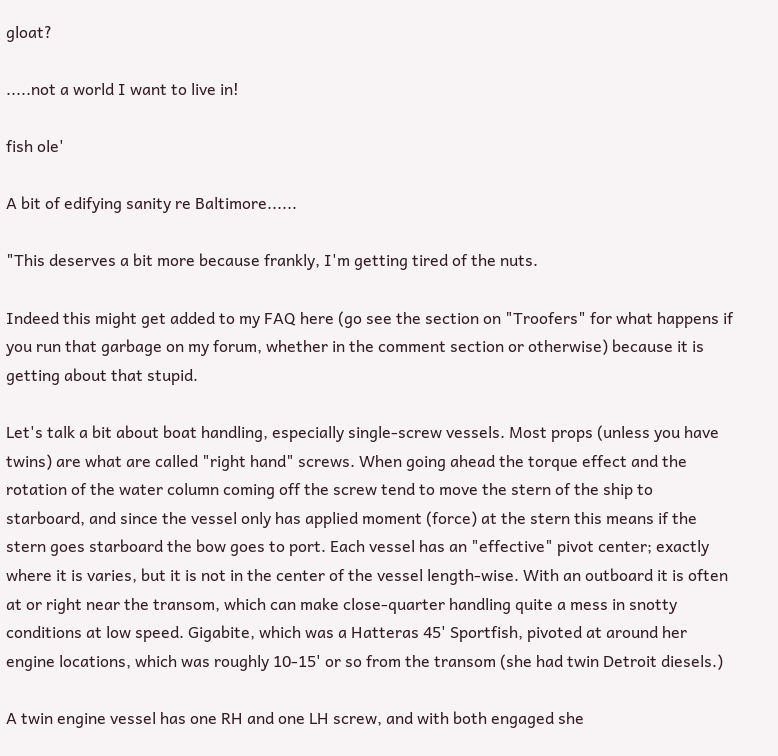gloat?

.....not a world I want to live in!

fish ole'

A bit of edifying sanity re Baltimore......

"This deserves a bit more because frankly, I'm getting tired of the nuts.

Indeed this might get added to my FAQ here (go see the section on "Troofers" for what happens if you run that garbage on my forum, whether in the comment section or otherwise) because it is getting about that stupid.

Let's talk a bit about boat handling, especially single-screw vessels. Most props (unless you have twins) are what are called "right hand" screws. When going ahead the torque effect and the rotation of the water column coming off the screw tend to move the stern of the ship to starboard, and since the vessel only has applied moment (force) at the stern this means if the stern goes starboard the bow goes to port. Each vessel has an "effective" pivot center; exactly where it is varies, but it is not in the center of the vessel length-wise. With an outboard it is often at or right near the transom, which can make close-quarter handling quite a mess in snotty conditions at low speed. Gigabite, which was a Hatteras 45' Sportfish, pivoted at around her engine locations, which was roughly 10-15' or so from the transom (she had twin Detroit diesels.)

A twin engine vessel has one RH and one LH screw, and with both engaged she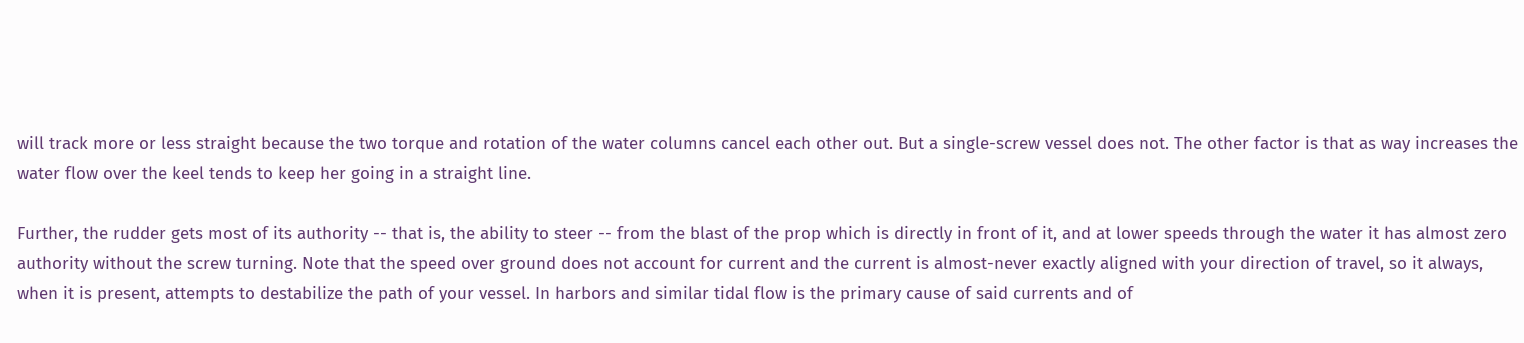will track more or less straight because the two torque and rotation of the water columns cancel each other out. But a single-screw vessel does not. The other factor is that as way increases the water flow over the keel tends to keep her going in a straight line.

Further, the rudder gets most of its authority -- that is, the ability to steer -- from the blast of the prop which is directly in front of it, and at lower speeds through the water it has almost zero authority without the screw turning. Note that the speed over ground does not account for current and the current is almost-never exactly aligned with your direction of travel, so it always, when it is present, attempts to destabilize the path of your vessel. In harbors and similar tidal flow is the primary cause of said currents and of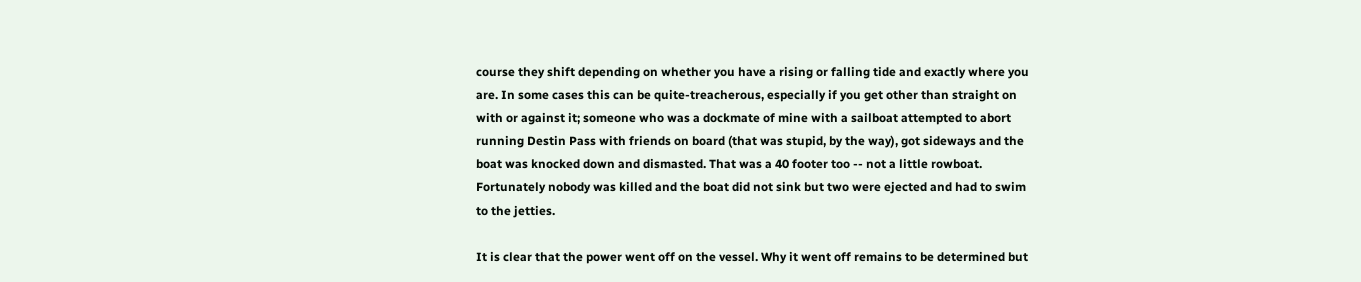course they shift depending on whether you have a rising or falling tide and exactly where you are. In some cases this can be quite-treacherous, especially if you get other than straight on with or against it; someone who was a dockmate of mine with a sailboat attempted to abort running Destin Pass with friends on board (that was stupid, by the way), got sideways and the boat was knocked down and dismasted. That was a 40 footer too -- not a little rowboat. Fortunately nobody was killed and the boat did not sink but two were ejected and had to swim to the jetties.

It is clear that the power went off on the vessel. Why it went off remains to be determined but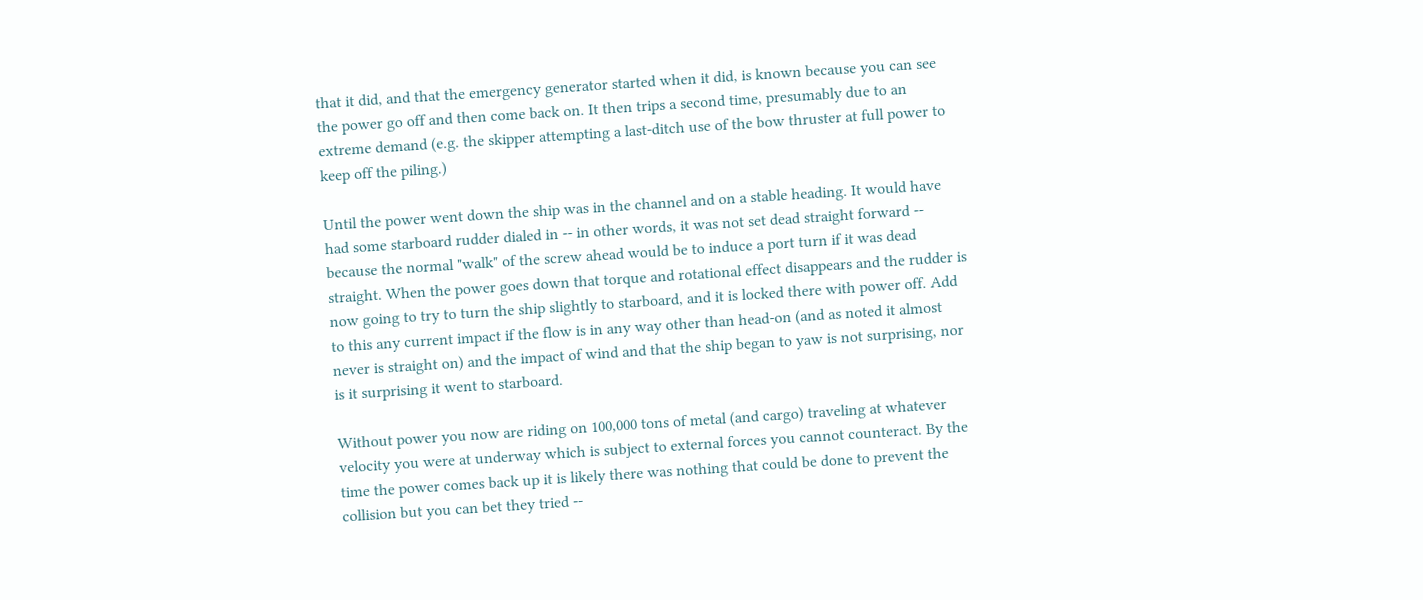that it did, and that the emergency generator started when it did, is known because you can see the power go off and then come back on. It then trips a second time, presumably due to an extreme demand (e.g. the skipper attempting a last-ditch use of the bow thruster at full power to keep off the piling.)

Until the power went down the ship was in the channel and on a stable heading. It would have had some starboard rudder dialed in -- in other words, it was not set dead straight forward -- because the normal "walk" of the screw ahead would be to induce a port turn if it was dead straight. When the power goes down that torque and rotational effect disappears and the rudder is now going to try to turn the ship slightly to starboard, and it is locked there with power off. Add to this any current impact if the flow is in any way other than head-on (and as noted it almost never is straight on) and the impact of wind and that the ship began to yaw is not surprising, nor is it surprising it went to starboard.

Without power you now are riding on 100,000 tons of metal (and cargo) traveling at whatever velocity you were at underway which is subject to external forces you cannot counteract. By the time the power comes back up it is likely there was nothing that could be done to prevent the collision but you can bet they tried --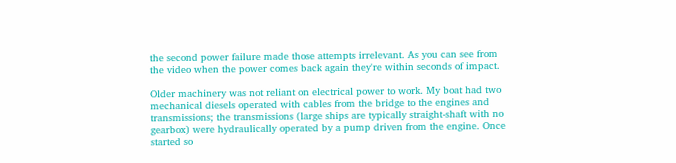the second power failure made those attempts irrelevant. As you can see from the video when the power comes back again they're within seconds of impact.

Older machinery was not reliant on electrical power to work. My boat had two mechanical diesels operated with cables from the bridge to the engines and transmissions; the transmissions (large ships are typically straight-shaft with no gearbox) were hydraulically operated by a pump driven from the engine. Once started so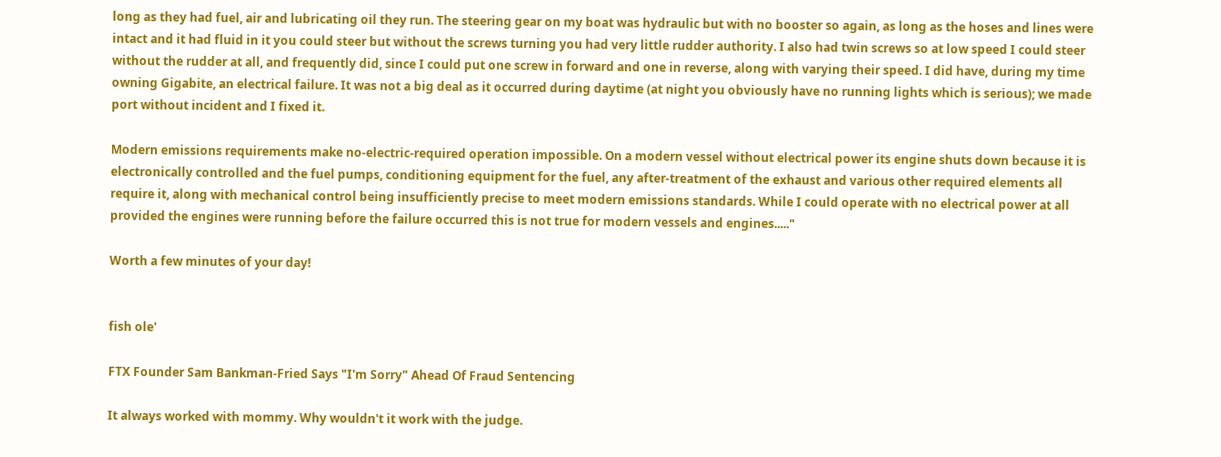long as they had fuel, air and lubricating oil they run. The steering gear on my boat was hydraulic but with no booster so again, as long as the hoses and lines were intact and it had fluid in it you could steer but without the screws turning you had very little rudder authority. I also had twin screws so at low speed I could steer without the rudder at all, and frequently did, since I could put one screw in forward and one in reverse, along with varying their speed. I did have, during my time owning Gigabite, an electrical failure. It was not a big deal as it occurred during daytime (at night you obviously have no running lights which is serious); we made port without incident and I fixed it.

Modern emissions requirements make no-electric-required operation impossible. On a modern vessel without electrical power its engine shuts down because it is electronically controlled and the fuel pumps, conditioning equipment for the fuel, any after-treatment of the exhaust and various other required elements all require it, along with mechanical control being insufficiently precise to meet modern emissions standards. While I could operate with no electrical power at all provided the engines were running before the failure occurred this is not true for modern vessels and engines....."

Worth a few minutes of your day!


fish ole'

FTX Founder Sam Bankman-Fried Says "I'm Sorry" Ahead Of Fraud Sentencing

It always worked with mommy. Why wouldn't it work with the judge.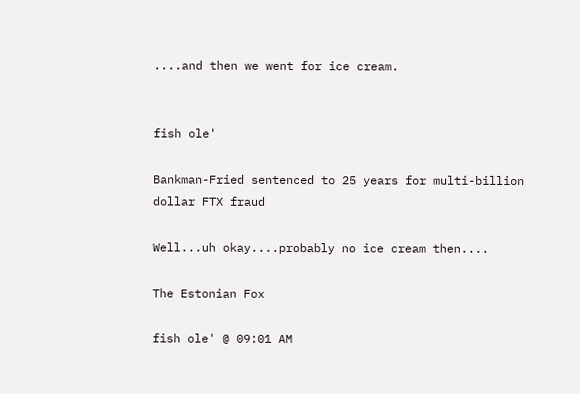....and then we went for ice cream.


fish ole'

Bankman-Fried sentenced to 25 years for multi-billion dollar FTX fraud

Well...uh okay....probably no ice cream then....

The Estonian Fox

fish ole' @ 09:01 AM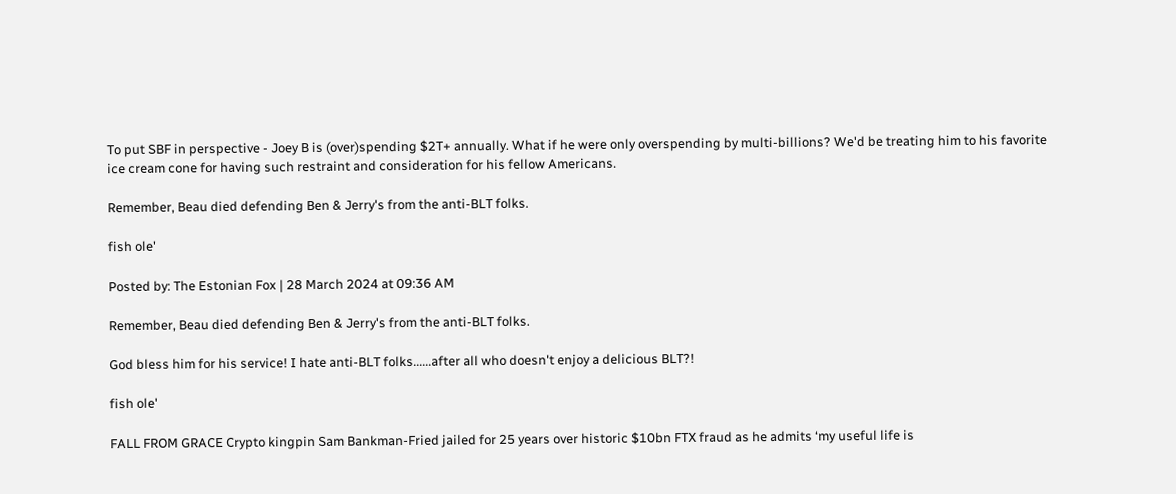To put SBF in perspective - Joey B is (over)spending $2T+ annually. What if he were only overspending by multi-billions? We'd be treating him to his favorite ice cream cone for having such restraint and consideration for his fellow Americans.

Remember, Beau died defending Ben & Jerry's from the anti-BLT folks.

fish ole'

Posted by: The Estonian Fox | 28 March 2024 at 09:36 AM

Remember, Beau died defending Ben & Jerry's from the anti-BLT folks.

God bless him for his service! I hate anti-BLT folks......after all who doesn't enjoy a delicious BLT?!

fish ole'

FALL FROM GRACE Crypto kingpin Sam Bankman-Fried jailed for 25 years over historic $10bn FTX fraud as he admits ‘my useful life is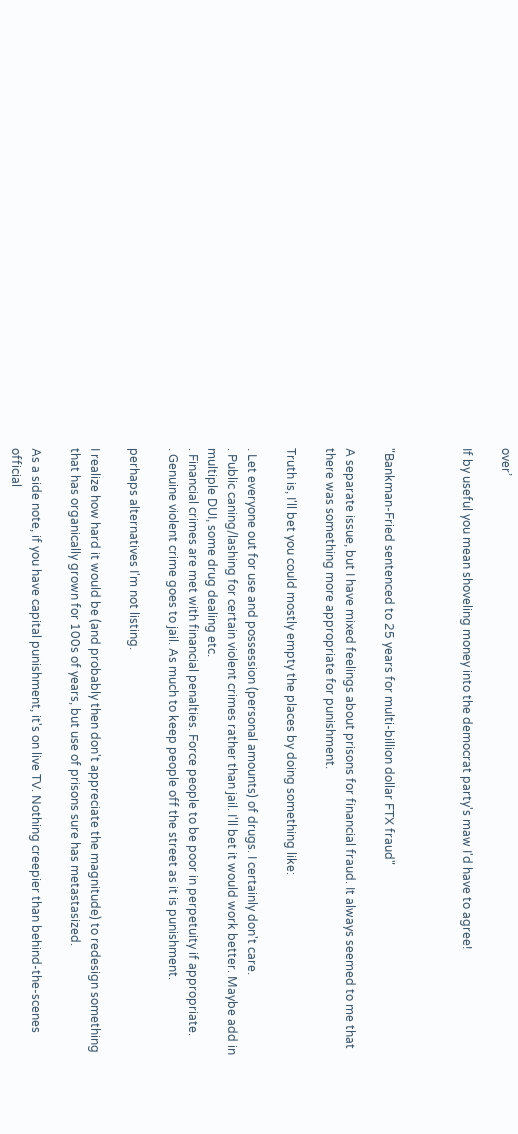over’

If by useful you mean shoveling money into the democrat party's maw I'd have to agree!



"Bankman-Fried sentenced to 25 years for multi-billion dollar FTX fraud"

A separate issue, but I have mixed feelings about prisons for financial fraud. It always seemed to me that there was something more appropriate for punishment.

Truth is, I'll bet you could mostly empty the places by doing something like:

. Let everyone out for use and possession (personal amounts) of drugs. I certainly don't care.
. Public caning/lashing for certain violent crimes rather than jail. I'll bet it would work better. Maybe add in multiple DUI, some drug dealing etc.
. Financial crimes are met with financial penalties. Force people to be poor in perpetuity if appropriate.
. Genuine violent crime goes to jail. As much to keep people off the street as it is punishment.

perhaps alternatives I'm not listing.

I realize how hard it would be (and probably then don't appreciate the magnitude) to redesign something that has organically grown for 100s of years, but use of prisons sure has metastasized.

As a side note, if you have capital punishment, it's on live TV. Nothing creepier than behind-the-scenes official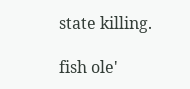state killing.

fish ole'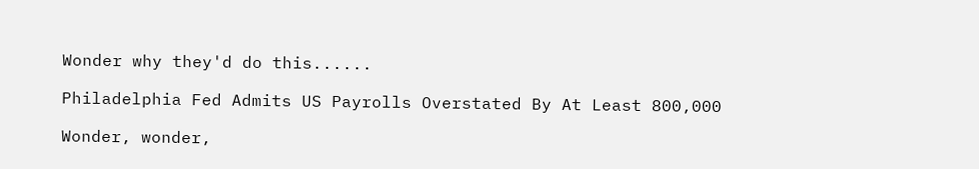Wonder why they'd do this......

Philadelphia Fed Admits US Payrolls Overstated By At Least 800,000

Wonder, wonder,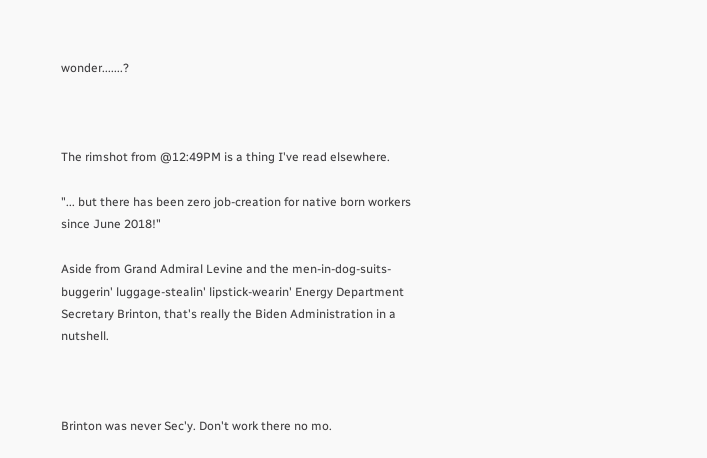wonder.......?



The rimshot from @12:49PM is a thing I've read elsewhere.

"... but there has been zero job-creation for native born workers since June 2018!"

Aside from Grand Admiral Levine and the men-in-dog-suits-buggerin' luggage-stealin' lipstick-wearin' Energy Department Secretary Brinton, that's really the Biden Administration in a nutshell.



Brinton was never Sec'y. Don't work there no mo.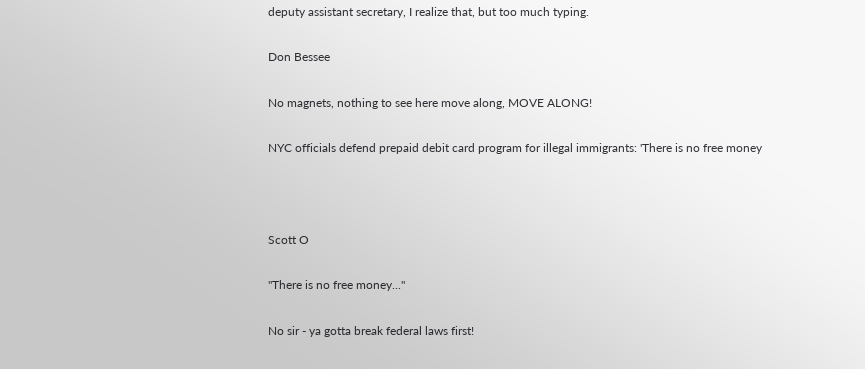deputy assistant secretary, I realize that, but too much typing.

Don Bessee

No magnets, nothing to see here move along, MOVE ALONG!

NYC officials defend prepaid debit card program for illegal immigrants: 'There is no free money



Scott O

"There is no free money..."

No sir - ya gotta break federal laws first!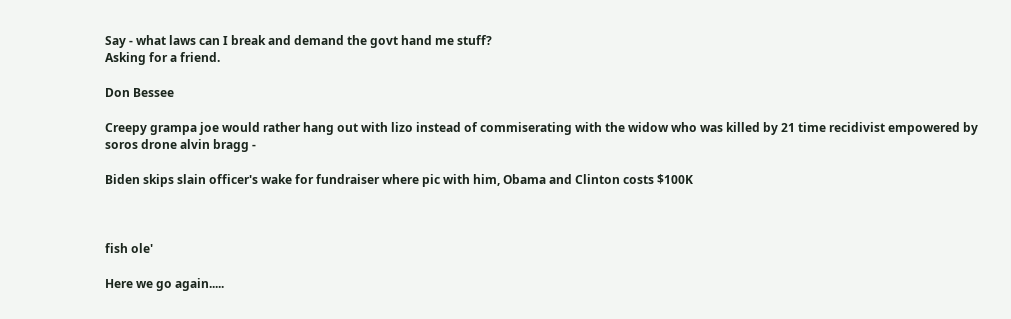Say - what laws can I break and demand the govt hand me stuff?
Asking for a friend.

Don Bessee

Creepy grampa joe would rather hang out with lizo instead of commiserating with the widow who was killed by 21 time recidivist empowered by soros drone alvin bragg -

Biden skips slain officer's wake for fundraiser where pic with him, Obama and Clinton costs $100K



fish ole'

Here we go again.....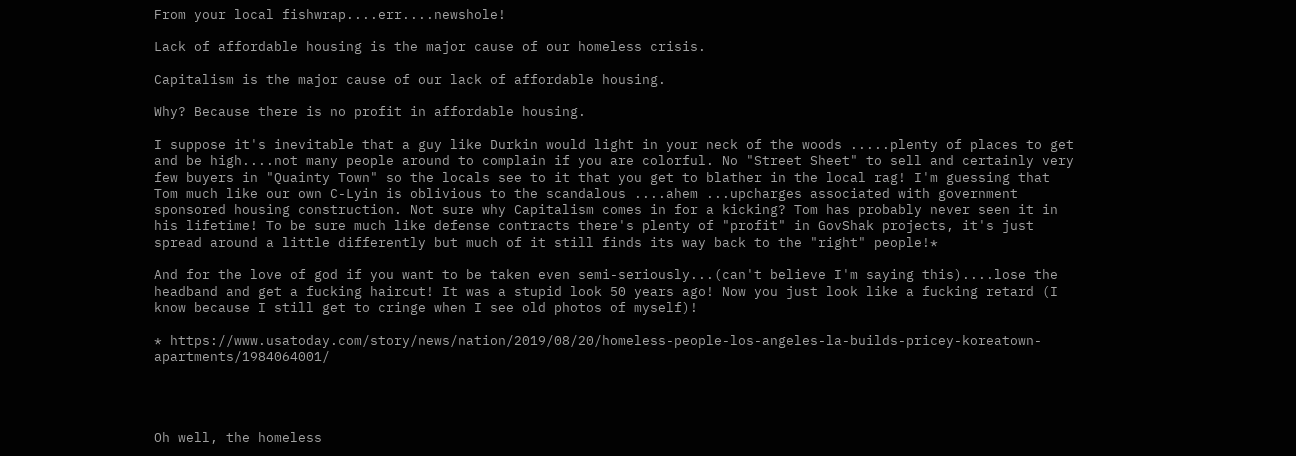From your local fishwrap....err....newshole!

Lack of affordable housing is the major cause of our homeless crisis.

Capitalism is the major cause of our lack of affordable housing.

Why? Because there is no profit in affordable housing.

I suppose it's inevitable that a guy like Durkin would light in your neck of the woods .....plenty of places to get and be high....not many people around to complain if you are colorful. No "Street Sheet" to sell and certainly very few buyers in "Quainty Town" so the locals see to it that you get to blather in the local rag! I'm guessing that Tom much like our own C-Lyin is oblivious to the scandalous ....ahem ...upcharges associated with government sponsored housing construction. Not sure why Capitalism comes in for a kicking? Tom has probably never seen it in his lifetime! To be sure much like defense contracts there's plenty of "profit" in GovShak projects, it's just spread around a little differently but much of it still finds its way back to the "right" people!*

And for the love of god if you want to be taken even semi-seriously...(can't believe I'm saying this)....lose the headband and get a fucking haircut! It was a stupid look 50 years ago! Now you just look like a fucking retard (I know because I still get to cringe when I see old photos of myself)!

* https://www.usatoday.com/story/news/nation/2019/08/20/homeless-people-los-angeles-la-builds-pricey-koreatown-apartments/1984064001/




Oh well, the homeless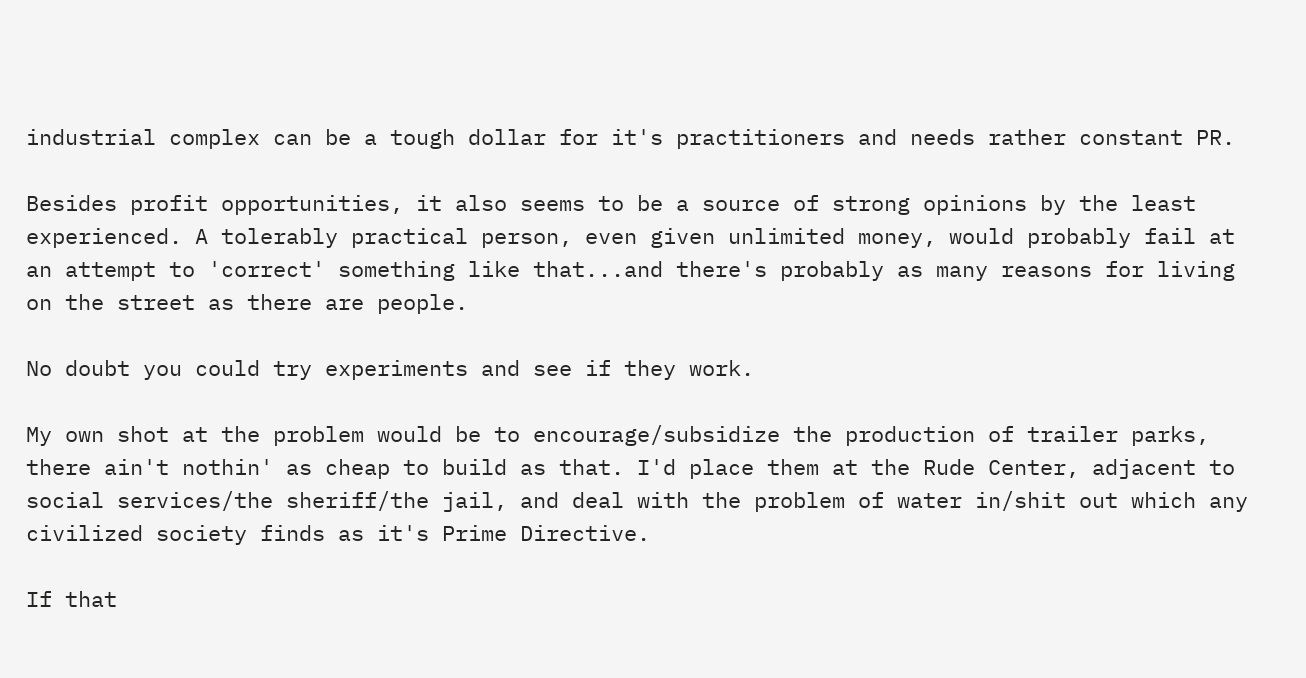industrial complex can be a tough dollar for it's practitioners and needs rather constant PR.

Besides profit opportunities, it also seems to be a source of strong opinions by the least experienced. A tolerably practical person, even given unlimited money, would probably fail at an attempt to 'correct' something like that...and there's probably as many reasons for living on the street as there are people.

No doubt you could try experiments and see if they work.

My own shot at the problem would be to encourage/subsidize the production of trailer parks, there ain't nothin' as cheap to build as that. I'd place them at the Rude Center, adjacent to social services/the sheriff/the jail, and deal with the problem of water in/shit out which any civilized society finds as it's Prime Directive.

If that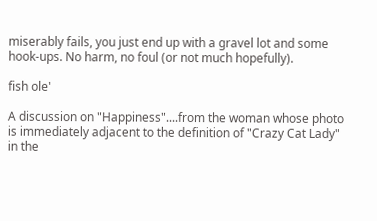miserably fails, you just end up with a gravel lot and some hook-ups. No harm, no foul (or not much hopefully).

fish ole'

A discussion on "Happiness"....from the woman whose photo is immediately adjacent to the definition of "Crazy Cat Lady" in the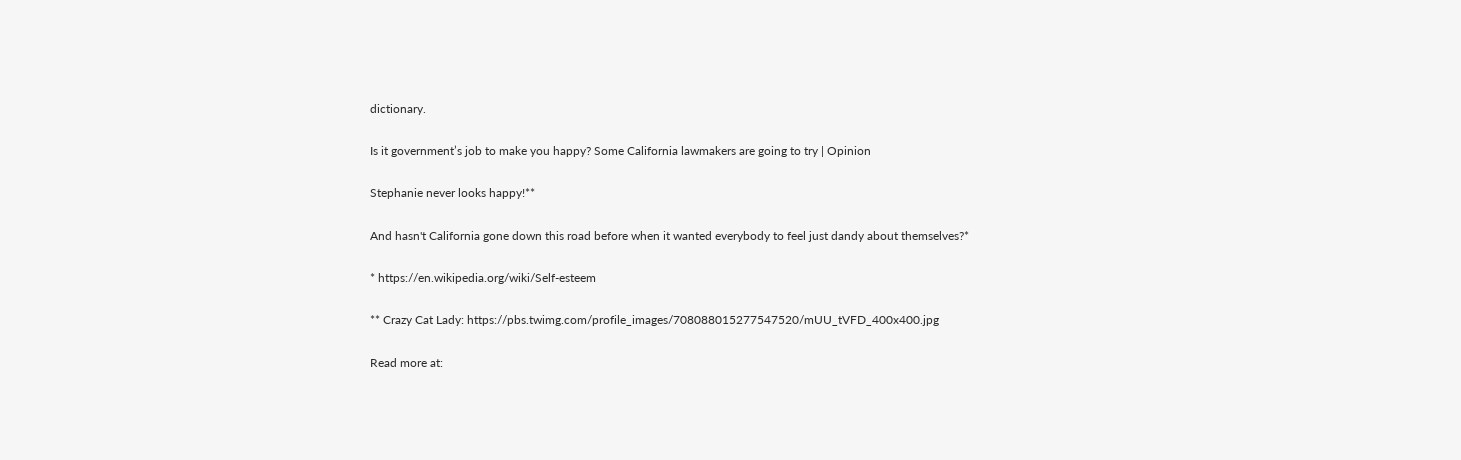dictionary.

Is it government’s job to make you happy? Some California lawmakers are going to try | Opinion

Stephanie never looks happy!**

And hasn't California gone down this road before when it wanted everybody to feel just dandy about themselves?*

* https://en.wikipedia.org/wiki/Self-esteem

** Crazy Cat Lady: https://pbs.twimg.com/profile_images/708088015277547520/mUU_tVFD_400x400.jpg

Read more at: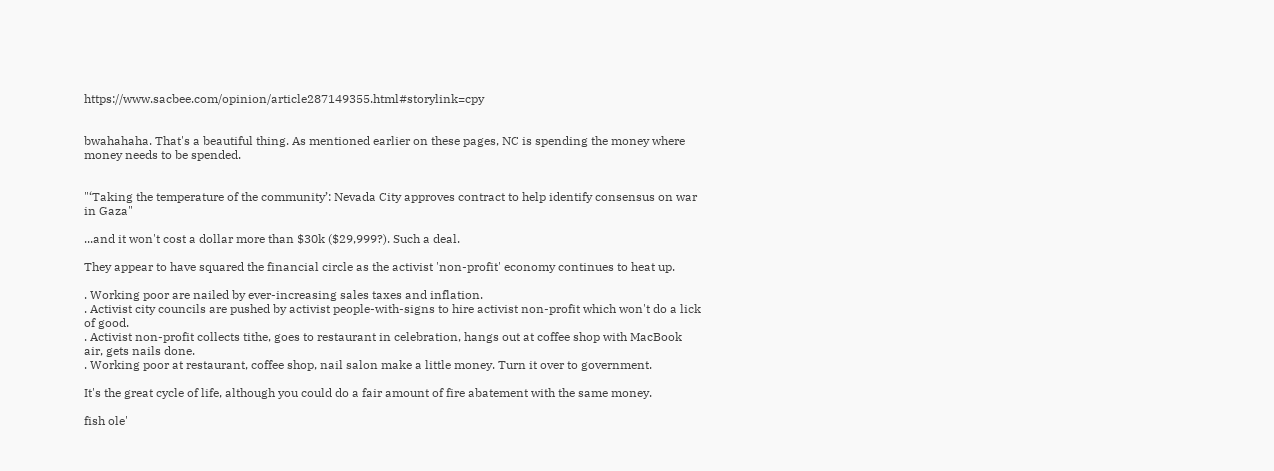https://www.sacbee.com/opinion/article287149355.html#storylink=cpy


bwahahaha. That's a beautiful thing. As mentioned earlier on these pages, NC is spending the money where money needs to be spended.


"‘Taking the temperature of the community’: Nevada City approves contract to help identify consensus on war in Gaza"

...and it won't cost a dollar more than $30k ($29,999?). Such a deal.

They appear to have squared the financial circle as the activist 'non-profit' economy continues to heat up.

. Working poor are nailed by ever-increasing sales taxes and inflation.
. Activist city councils are pushed by activist people-with-signs to hire activist non-profit which won't do a lick of good.
. Activist non-profit collects tithe, goes to restaurant in celebration, hangs out at coffee shop with MacBook air, gets nails done.
. Working poor at restaurant, coffee shop, nail salon make a little money. Turn it over to government.

It's the great cycle of life, although you could do a fair amount of fire abatement with the same money.

fish ole'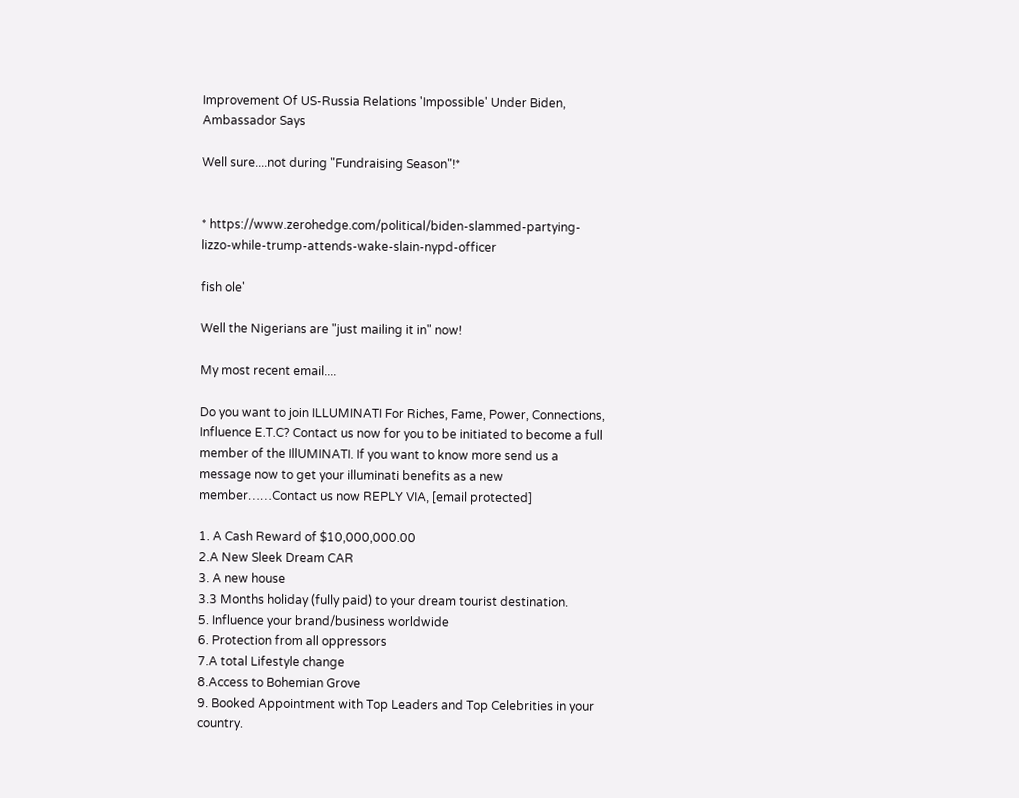Improvement Of US-Russia Relations 'Impossible' Under Biden, Ambassador Says

Well sure....not during "Fundraising Season"!*


* https://www.zerohedge.com/political/biden-slammed-partying-lizzo-while-trump-attends-wake-slain-nypd-officer

fish ole'

Well the Nigerians are "just mailing it in" now!

My most recent email....

Do you want to join ILLUMINATI For Riches, Fame, Power, Connections, Influence E.T.C? Contact us now for you to be initiated to become a full member of the IllUMINATI. If you want to know more send us a message now to get your illuminati benefits as a new member……Contact us now REPLY VIA, [email protected]

1. A Cash Reward of $10,000,000.00
2.A New Sleek Dream CAR
3. A new house
3.3 Months holiday (fully paid) to your dream tourist destination.
5. Influence your brand/business worldwide
6. Protection from all oppressors
7.A total Lifestyle change
8.Access to Bohemian Grove
9. Booked Appointment with Top Leaders and Top Celebrities in your country.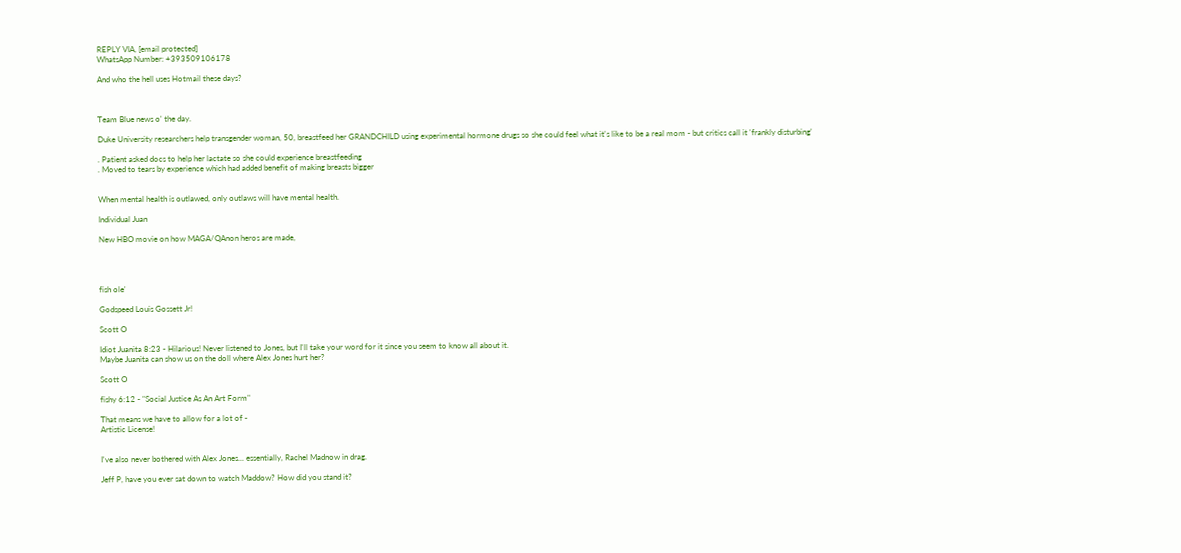REPLY VIA, [email protected]
WhatsApp Number: +393509106178

And who the hell uses Hotmail these days?



Team Blue news o' the day.

Duke University researchers help transgender woman, 50, breastfeed her GRANDCHILD using experimental hormone drugs so she could feel what it's like to be a real mom - but critics call it 'frankly disturbing'

. Patient asked docs to help her lactate so she could experience breastfeeding
. Moved to tears by experience which had added benefit of making breasts bigger


When mental health is outlawed, only outlaws will have mental health.

Individual Juan

New HBO movie on how MAGA/QAnon heros are made,




fish ole'

Godspeed Louis Gossett Jr!

Scott O

Idiot Juanita 8:23 - Hilarious! Never listened to Jones, but I'll take your word for it since you seem to know all about it.
Maybe Juanita can show us on the doll where Alex Jones hurt her?

Scott O

fishy 6:12 - "Social Justice As An Art Form"

That means we have to allow for a lot of -
Artistic License!


I've also never bothered with Alex Jones... essentially, Rachel Madnow in drag.

Jeff P, have you ever sat down to watch Maddow? How did you stand it?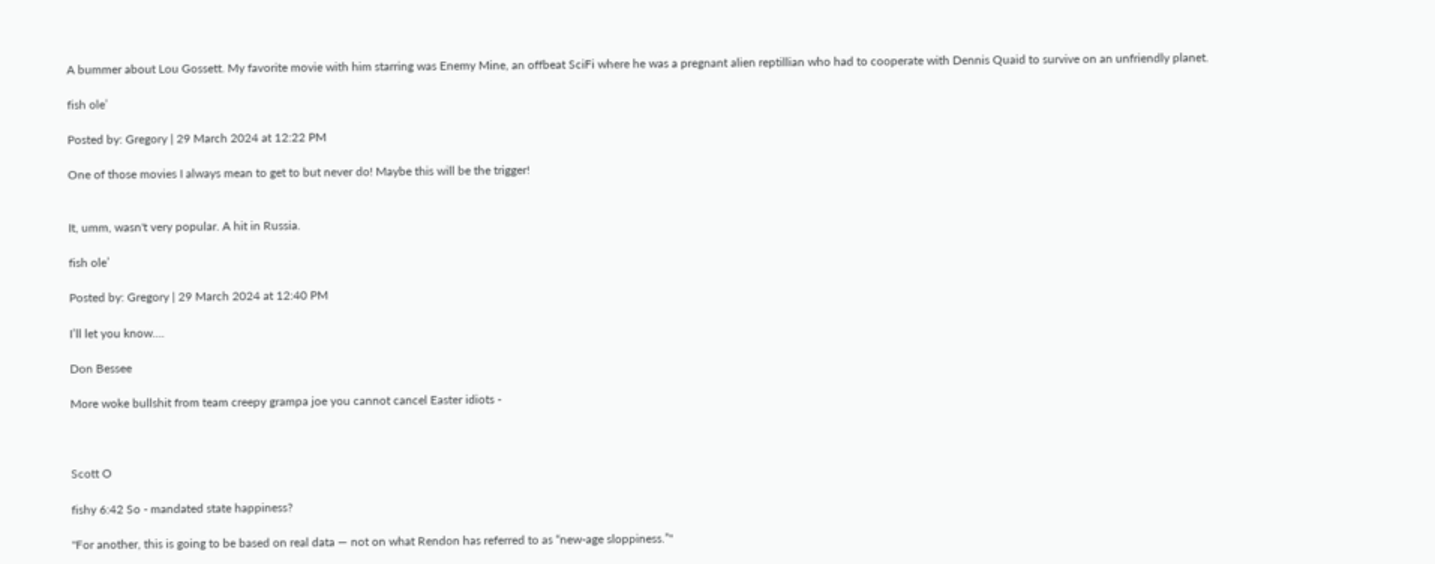A bummer about Lou Gossett. My favorite movie with him starring was Enemy Mine, an offbeat SciFi where he was a pregnant alien reptillian who had to cooperate with Dennis Quaid to survive on an unfriendly planet.

fish ole’

Posted by: Gregory | 29 March 2024 at 12:22 PM

One of those movies I always mean to get to but never do! Maybe this will be the trigger!


It, umm, wasn't very popular. A hit in Russia.

fish ole’

Posted by: Gregory | 29 March 2024 at 12:40 PM

I’ll let you know….

Don Bessee

More woke bullshit from team creepy grampa joe you cannot cancel Easter idiots -



Scott O

fishy 6:42 So - mandated state happiness?

"For another, this is going to be based on real data — not on what Rendon has referred to as “new-age sloppiness.”"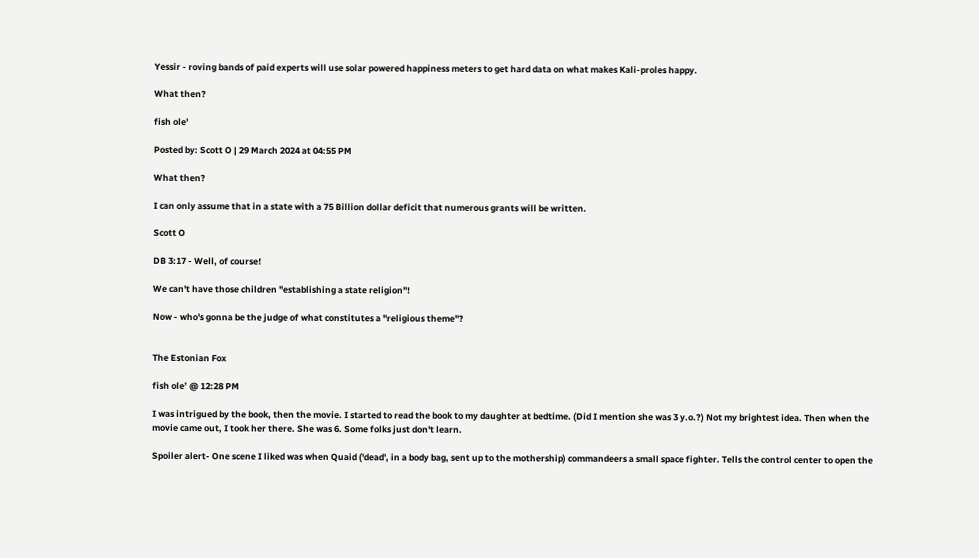Yessir - roving bands of paid experts will use solar powered happiness meters to get hard data on what makes Kali-proles happy.

What then?

fish ole'

Posted by: Scott O | 29 March 2024 at 04:55 PM

What then?

I can only assume that in a state with a 75 Billion dollar deficit that numerous grants will be written.

Scott O

DB 3:17 - Well, of course!

We can't have those children "establishing a state religion"!

Now - who's gonna be the judge of what constitutes a "religious theme"?


The Estonian Fox

fish ole’ @ 12:28 PM

I was intrigued by the book, then the movie. I started to read the book to my daughter at bedtime. (Did I mention she was 3 y.o.?) Not my brightest idea. Then when the movie came out, I took her there. She was 6. Some folks just don't learn.

Spoiler alert- One scene I liked was when Quaid ('dead', in a body bag, sent up to the mothership) commandeers a small space fighter. Tells the control center to open the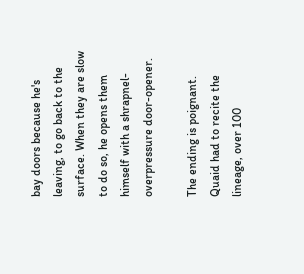bay doors because he's leaving, to go back to the surface. When they are slow to do so, he opens them himself with a shrapnel-overpressure door-opener.

The ending is poignant. Quaid had to recite the lineage, over 100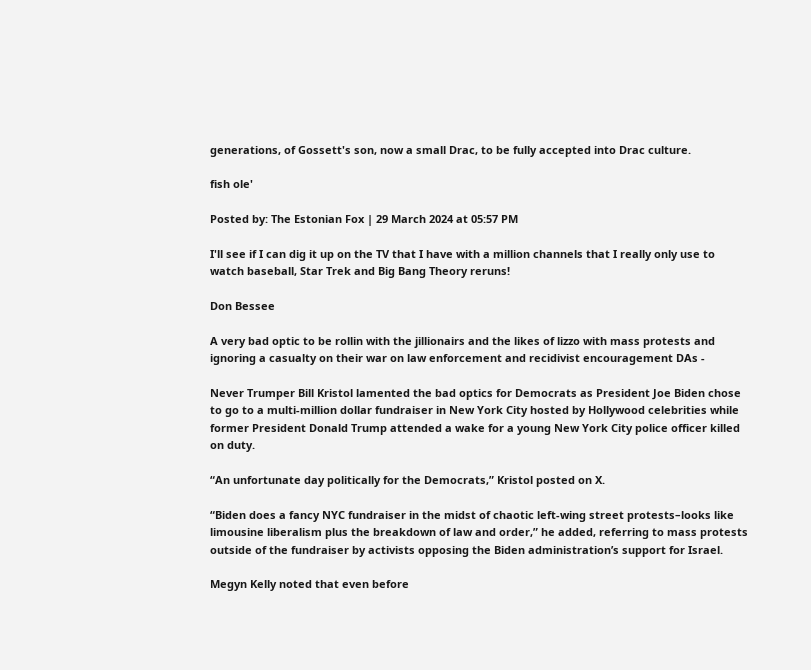generations, of Gossett's son, now a small Drac, to be fully accepted into Drac culture.

fish ole'

Posted by: The Estonian Fox | 29 March 2024 at 05:57 PM

I'll see if I can dig it up on the TV that I have with a million channels that I really only use to watch baseball, Star Trek and Big Bang Theory reruns!

Don Bessee

A very bad optic to be rollin with the jillionairs and the likes of lizzo with mass protests and ignoring a casualty on their war on law enforcement and recidivist encouragement DAs -

Never Trumper Bill Kristol lamented the bad optics for Democrats as President Joe Biden chose to go to a multi-million dollar fundraiser in New York City hosted by Hollywood celebrities while former President Donald Trump attended a wake for a young New York City police officer killed on duty.

“An unfortunate day politically for the Democrats,” Kristol posted on X.

“Biden does a fancy NYC fundraiser in the midst of chaotic left-wing street protests–looks like limousine liberalism plus the breakdown of law and order,” he added, referring to mass protests outside of the fundraiser by activists opposing the Biden administration’s support for Israel.

Megyn Kelly noted that even before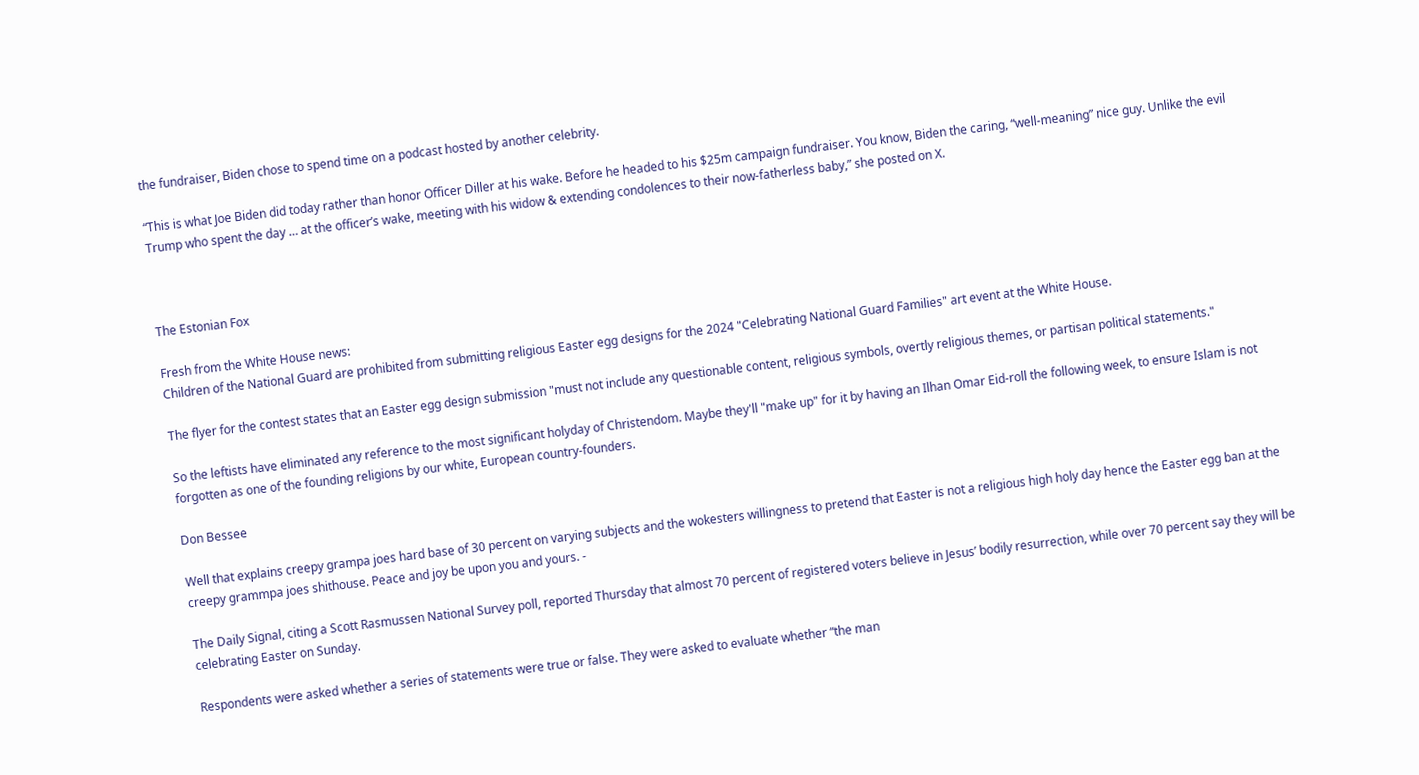the fundraiser, Biden chose to spend time on a podcast hosted by another celebrity.

“This is what Joe Biden did today rather than honor Officer Diller at his wake. Before he headed to his $25m campaign fundraiser. You know, Biden the caring, “well-meaning” nice guy. Unlike the evil Trump who spent the day … at the officer’s wake, meeting with his widow & extending condolences to their now-fatherless baby,” she posted on X.



The Estonian Fox

Fresh from the White House news:
Children of the National Guard are prohibited from submitting religious Easter egg designs for the 2024 "Celebrating National Guard Families" art event at the White House.

The flyer for the contest states that an Easter egg design submission "must not include any questionable content, religious symbols, overtly religious themes, or partisan political statements."

So the leftists have eliminated any reference to the most significant holyday of Christendom. Maybe they'll "make up" for it by having an Ilhan Omar Eid-roll the following week, to ensure Islam is not forgotten as one of the founding religions by our white, European country-founders.

Don Bessee

Well that explains creepy grampa joes hard base of 30 percent on varying subjects and the wokesters willingness to pretend that Easter is not a religious high holy day hence the Easter egg ban at the creepy grammpa joes shithouse. Peace and joy be upon you and yours. -

The Daily Signal, citing a Scott Rasmussen National Survey poll, reported Thursday that almost 70 percent of registered voters believe in Jesus’ bodily resurrection, while over 70 percent say they will be celebrating Easter on Sunday.

Respondents were asked whether a series of statements were true or false. They were asked to evaluate whether “the man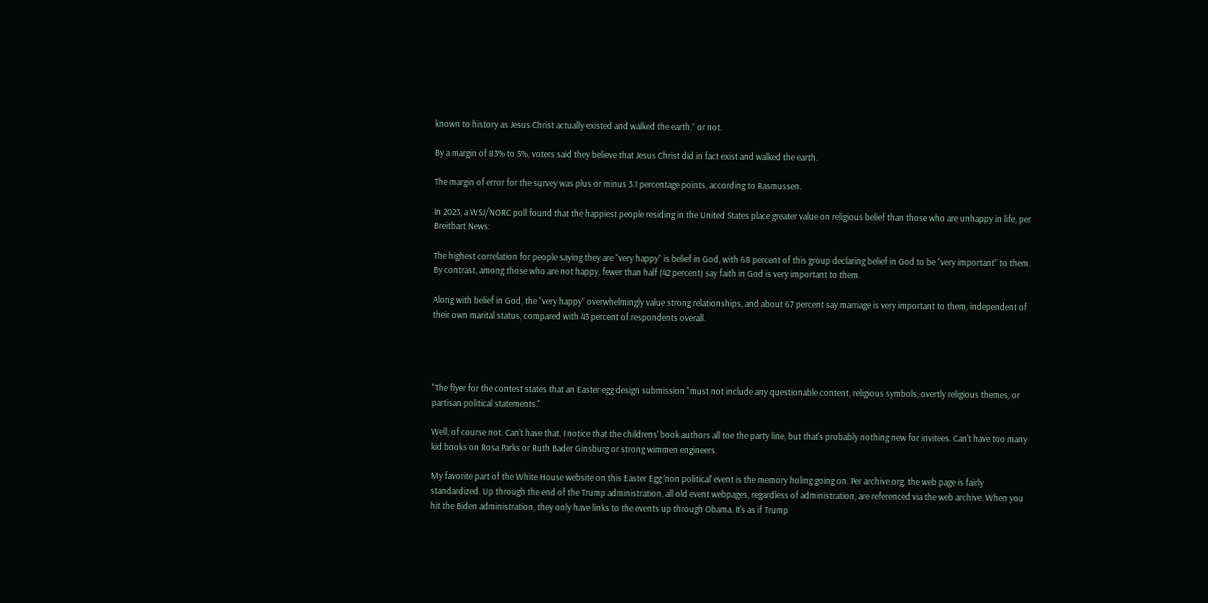known to history as Jesus Christ actually existed and walked the earth,” or not.

By a margin of 83% to 5%, voters said they believe that Jesus Christ did in fact exist and walked the earth.

The margin of error for the survey was plus or minus 3.1 percentage points, according to Rasmussen.

In 2023, a WSJ/NORC poll found that the happiest people residing in the United States place greater value on religious belief than those who are unhappy in life, per Breitbart News:

The highest correlation for people saying they are “very happy” is belief in God, with 68 percent of this group declaring belief in God to be “very important” to them. By contrast, among those who are not happy, fewer than half (42 percent) say faith in God is very important to them.

Along with belief in God, the “very happy” overwhelmingly value strong relationships, and about 67 percent say marriage is very important to them, independent of their own marital status, compared with 43 percent of respondents overall.




"The flyer for the contest states that an Easter egg design submission "must not include any questionable content, religious symbols, overtly religious themes, or partisan political statements."

Well, of course not. Can't have that. I notice that the childrens' book authors all toe the party line, but that's probably nothing new for invitees. Can't have too many kid books on Rosa Parks or Ruth Bader Ginsburg or strong wimmen engineers.

My favorite part of the White House website on this Easter Egg 'non political' event is the memory holing going on. Per archive.org, the web page is fairly standardized. Up through the end of the Trump administration, all old event webpages, regardless of administration, are referenced via the web archive. When you hit the Biden administration, they only have links to the events up through Obama. It's as if Trump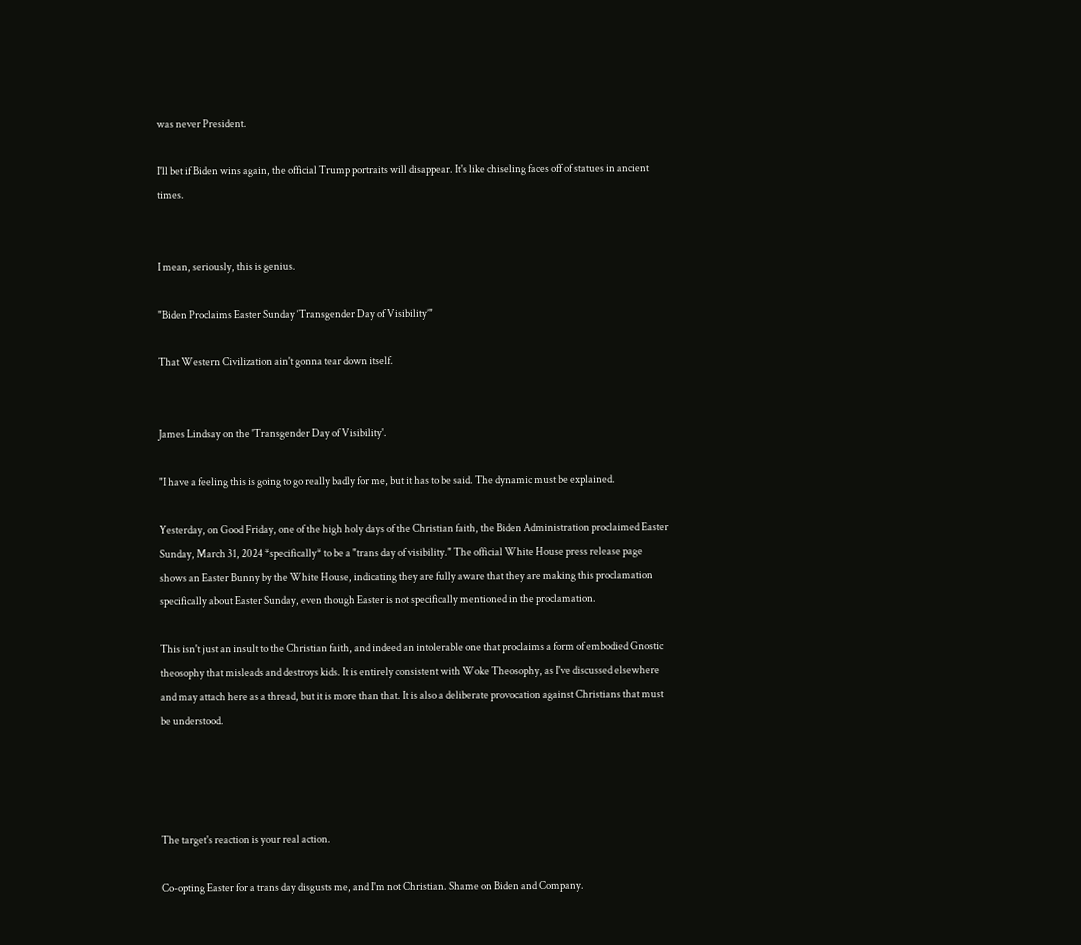was never President.

I'll bet if Biden wins again, the official Trump portraits will disappear. It's like chiseling faces off of statues in ancient times.


I mean, seriously, this is genius.

"Biden Proclaims Easter Sunday ‘Transgender Day of Visibility’"

That Western Civilization ain't gonna tear down itself.


James Lindsay on the 'Transgender Day of Visibility'.

"I have a feeling this is going to go really badly for me, but it has to be said. The dynamic must be explained.

Yesterday, on Good Friday, one of the high holy days of the Christian faith, the Biden Administration proclaimed Easter Sunday, March 31, 2024 *specifically* to be a "trans day of visibility." The official White House press release page shows an Easter Bunny by the White House, indicating they are fully aware that they are making this proclamation specifically about Easter Sunday, even though Easter is not specifically mentioned in the proclamation.

This isn't just an insult to the Christian faith, and indeed an intolerable one that proclaims a form of embodied Gnostic theosophy that misleads and destroys kids. It is entirely consistent with Woke Theosophy, as I've discussed elsewhere and may attach here as a thread, but it is more than that. It is also a deliberate provocation against Christians that must be understood.




The target's reaction is your real action.

Co-opting Easter for a trans day disgusts me, and I'm not Christian. Shame on Biden and Company.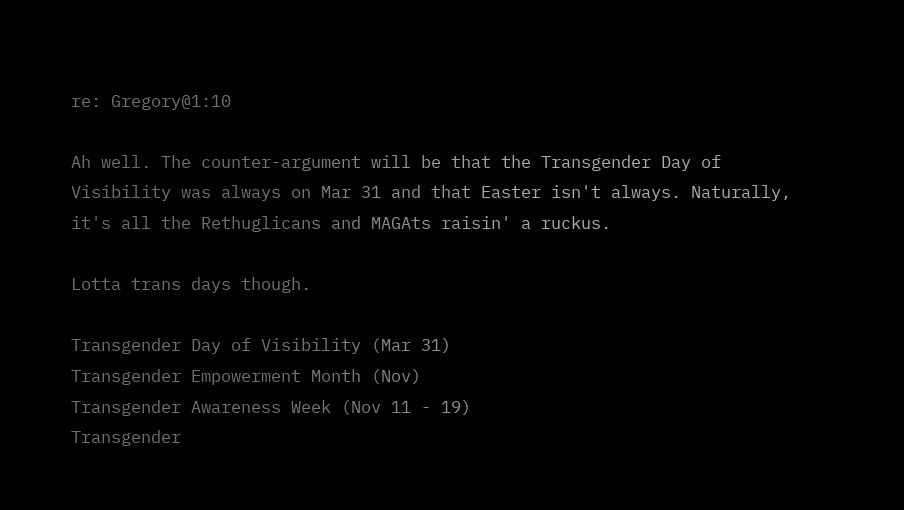re: Gregory@1:10

Ah well. The counter-argument will be that the Transgender Day of Visibility was always on Mar 31 and that Easter isn't always. Naturally, it's all the Rethuglicans and MAGAts raisin' a ruckus.

Lotta trans days though.

Transgender Day of Visibility (Mar 31)
Transgender Empowerment Month (Nov)
Transgender Awareness Week (Nov 11 - 19)
Transgender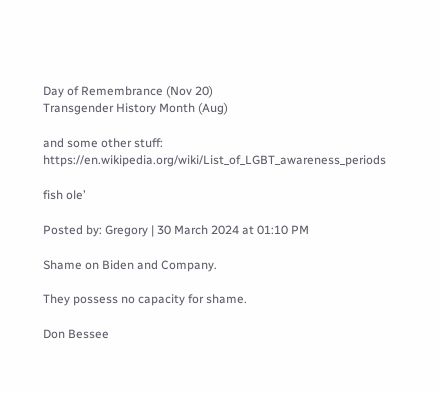Day of Remembrance (Nov 20)
Transgender History Month (Aug)

and some other stuff: https://en.wikipedia.org/wiki/List_of_LGBT_awareness_periods

fish ole’

Posted by: Gregory | 30 March 2024 at 01:10 PM

Shame on Biden and Company.

They possess no capacity for shame.

Don Bessee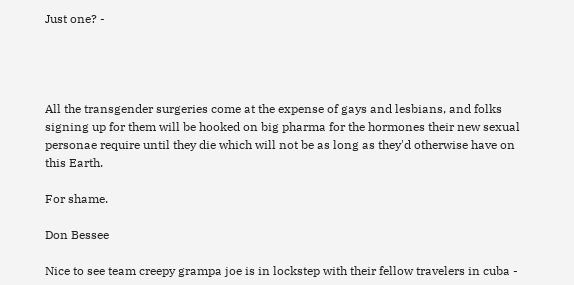Just one? -




All the transgender surgeries come at the expense of gays and lesbians, and folks signing up for them will be hooked on big pharma for the hormones their new sexual personae require until they die which will not be as long as they'd otherwise have on this Earth.

For shame.

Don Bessee

Nice to see team creepy grampa joe is in lockstep with their fellow travelers in cuba -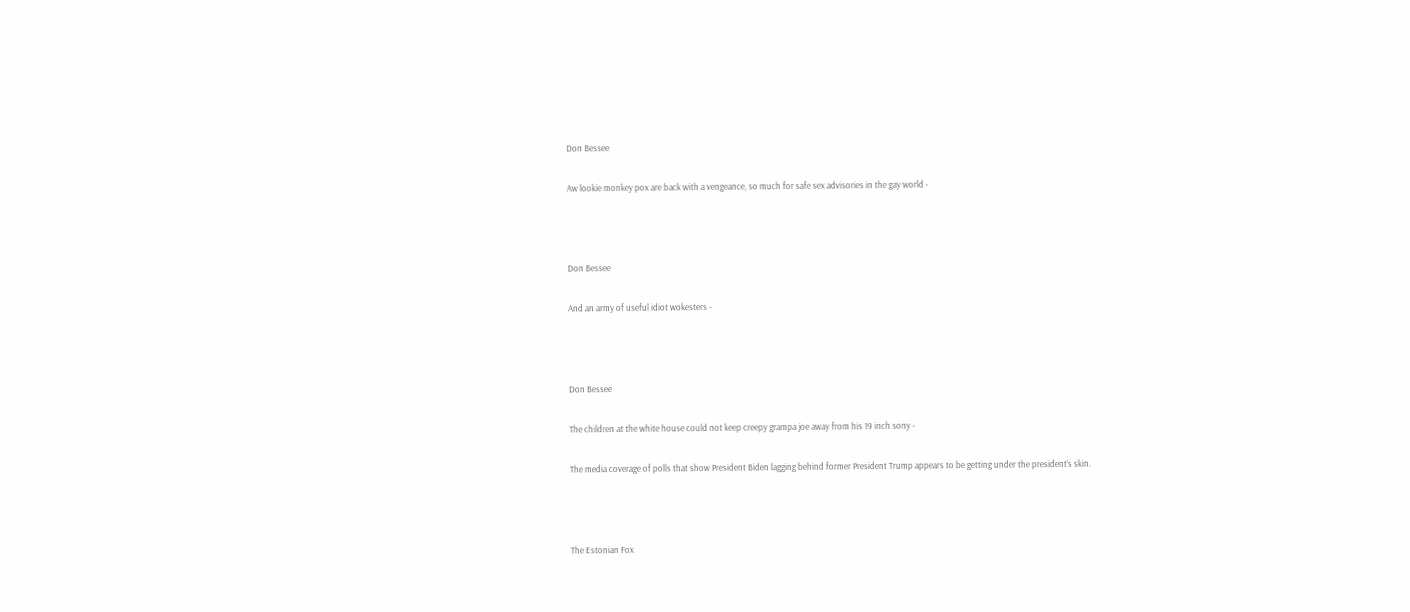Don Bessee

Aw lookie monkey pox are back with a vengeance, so much for safe sex advisories in the gay world -



Don Bessee

And an army of useful idiot wokesters -



Don Bessee

The children at the white house could not keep creepy grampa joe away from his 19 inch sony -

The media coverage of polls that show President Biden lagging behind former President Trump appears to be getting under the president’s skin.



The Estonian Fox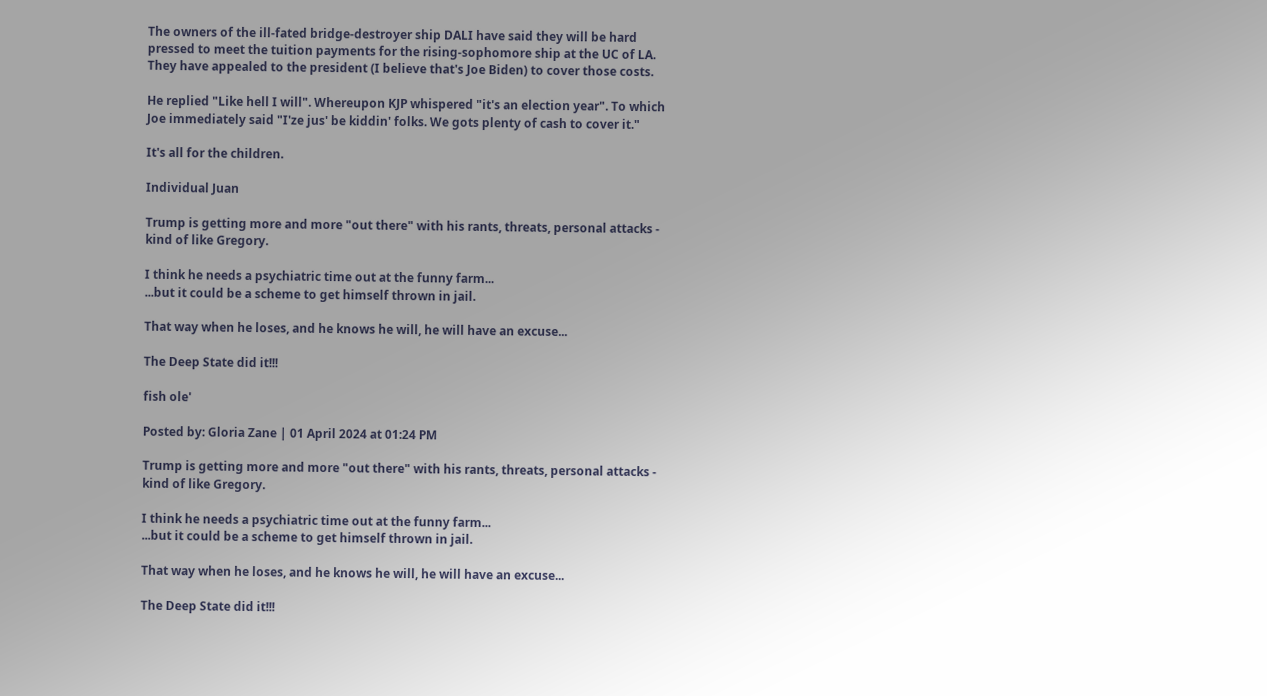The owners of the ill-fated bridge-destroyer ship DALI have said they will be hard pressed to meet the tuition payments for the rising-sophomore ship at the UC of LA. They have appealed to the president (I believe that's Joe Biden) to cover those costs.

He replied "Like hell I will". Whereupon KJP whispered "it's an election year". To which Joe immediately said "I'ze jus' be kiddin' folks. We gots plenty of cash to cover it."

It's all for the children.

Individual Juan

Trump is getting more and more "out there" with his rants, threats, personal attacks - kind of like Gregory.

I think he needs a psychiatric time out at the funny farm...
...but it could be a scheme to get himself thrown in jail.

That way when he loses, and he knows he will, he will have an excuse...

The Deep State did it!!!

fish ole'

Posted by: Gloria Zane | 01 April 2024 at 01:24 PM

Trump is getting more and more "out there" with his rants, threats, personal attacks - kind of like Gregory.

I think he needs a psychiatric time out at the funny farm...
...but it could be a scheme to get himself thrown in jail.

That way when he loses, and he knows he will, he will have an excuse...

The Deep State did it!!!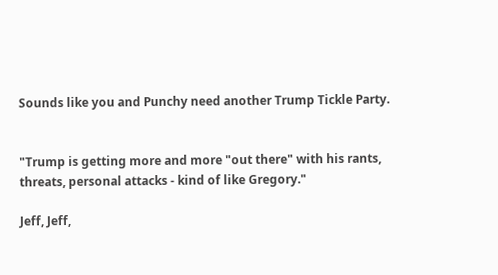Sounds like you and Punchy need another Trump Tickle Party.


"Trump is getting more and more "out there" with his rants, threats, personal attacks - kind of like Gregory."

Jeff, Jeff,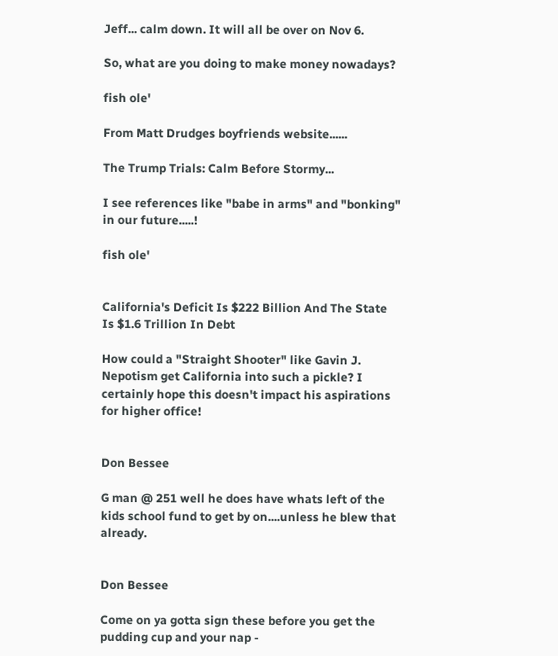Jeff... calm down. It will all be over on Nov 6.

So, what are you doing to make money nowadays?

fish ole'

From Matt Drudges boyfriends website......

The Trump Trials: Calm Before Stormy...

I see references like "babe in arms" and "bonking" in our future.....!

fish ole'


California's Deficit Is $222 Billion And The State Is $1.6 Trillion In Debt

How could a "Straight Shooter" like Gavin J. Nepotism get California into such a pickle? I certainly hope this doesn't impact his aspirations for higher office!


Don Bessee

G man @ 251 well he does have whats left of the kids school fund to get by on....unless he blew that already.


Don Bessee

Come on ya gotta sign these before you get the pudding cup and your nap -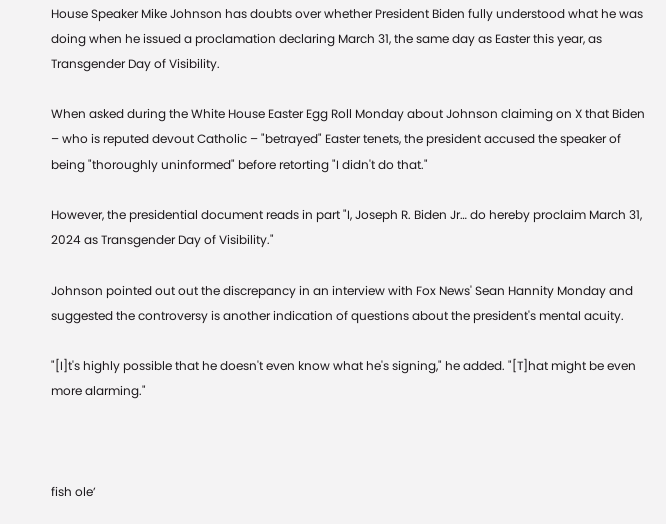House Speaker Mike Johnson has doubts over whether President Biden fully understood what he was doing when he issued a proclamation declaring March 31, the same day as Easter this year, as Transgender Day of Visibility.

When asked during the White House Easter Egg Roll Monday about Johnson claiming on X that Biden – who is reputed devout Catholic – "betrayed" Easter tenets, the president accused the speaker of being "thoroughly uninformed" before retorting "I didn't do that."

However, the presidential document reads in part "I, Joseph R. Biden Jr… do hereby proclaim March 31, 2024 as Transgender Day of Visibility."

Johnson pointed out out the discrepancy in an interview with Fox News' Sean Hannity Monday and suggested the controversy is another indication of questions about the president's mental acuity.

"[I]t's highly possible that he doesn't even know what he's signing," he added. "[T]hat might be even more alarming."



fish ole’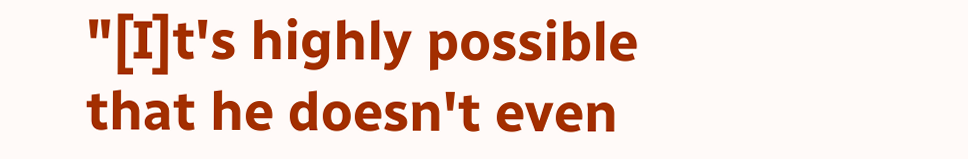"[I]t's highly possible that he doesn't even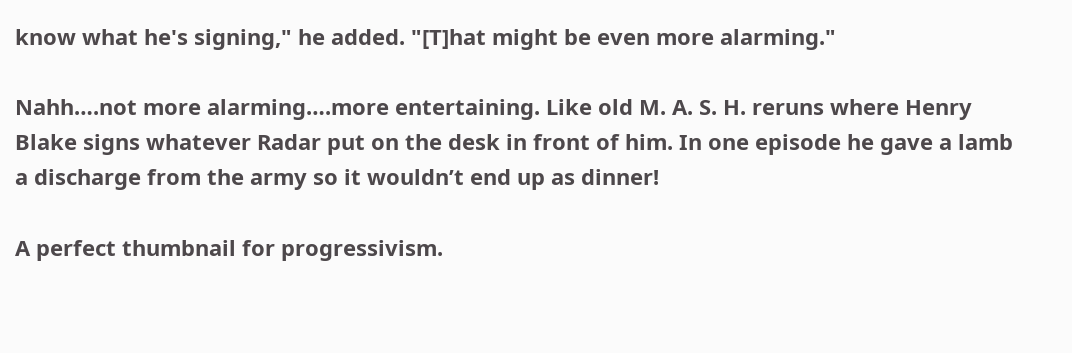know what he's signing," he added. "[T]hat might be even more alarming."

Nahh….not more alarming….more entertaining. Like old M. A. S. H. reruns where Henry Blake signs whatever Radar put on the desk in front of him. In one episode he gave a lamb a discharge from the army so it wouldn’t end up as dinner!

A perfect thumbnail for progressivism.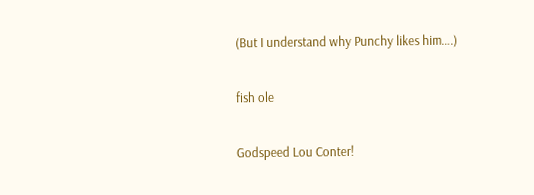(But I understand why Punchy likes him….)

fish ole

Godspeed Lou Conter!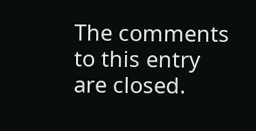The comments to this entry are closed.